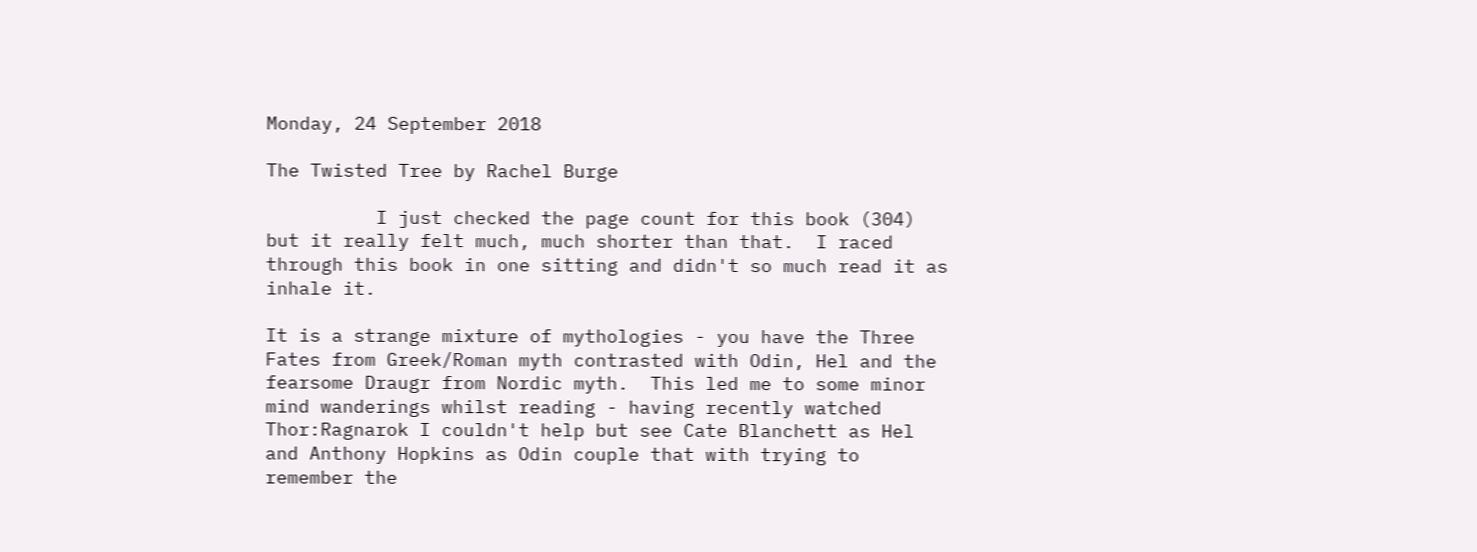Monday, 24 September 2018

The Twisted Tree by Rachel Burge

          I just checked the page count for this book (304) but it really felt much, much shorter than that.  I raced through this book in one sitting and didn't so much read it as inhale it.

It is a strange mixture of mythologies - you have the Three Fates from Greek/Roman myth contrasted with Odin, Hel and the fearsome Draugr from Nordic myth.  This led me to some minor mind wanderings whilst reading - having recently watched Thor:Ragnarok I couldn't help but see Cate Blanchett as Hel and Anthony Hopkins as Odin couple that with trying to remember the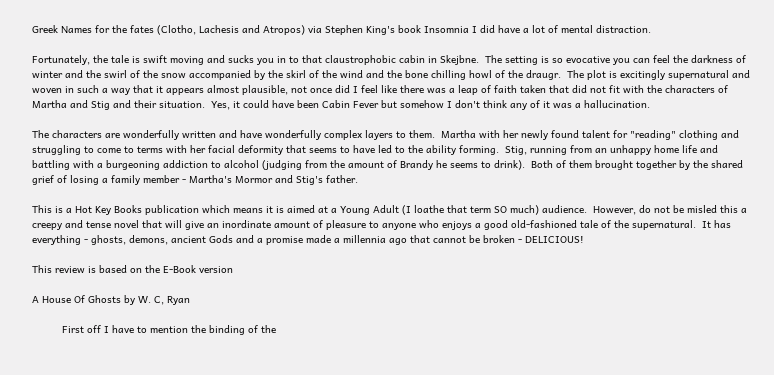Greek Names for the fates (Clotho, Lachesis and Atropos) via Stephen King's book Insomnia I did have a lot of mental distraction.

Fortunately, the tale is swift moving and sucks you in to that claustrophobic cabin in Skejbne.  The setting is so evocative you can feel the darkness of winter and the swirl of the snow accompanied by the skirl of the wind and the bone chilling howl of the draugr.  The plot is excitingly supernatural and woven in such a way that it appears almost plausible, not once did I feel like there was a leap of faith taken that did not fit with the characters of Martha and Stig and their situation.  Yes, it could have been Cabin Fever but somehow I don't think any of it was a hallucination.

The characters are wonderfully written and have wonderfully complex layers to them.  Martha with her newly found talent for "reading" clothing and struggling to come to terms with her facial deformity that seems to have led to the ability forming.  Stig, running from an unhappy home life and battling with a burgeoning addiction to alcohol (judging from the amount of Brandy he seems to drink).  Both of them brought together by the shared grief of losing a family member - Martha's Mormor and Stig's father.

This is a Hot Key Books publication which means it is aimed at a Young Adult (I loathe that term SO much) audience.  However, do not be misled this a creepy and tense novel that will give an inordinate amount of pleasure to anyone who enjoys a good old-fashioned tale of the supernatural.  It has everything - ghosts, demons, ancient Gods and a promise made a millennia ago that cannot be broken - DELICIOUS!

This review is based on the E-Book version

A House Of Ghosts by W. C, Ryan

          First off I have to mention the binding of the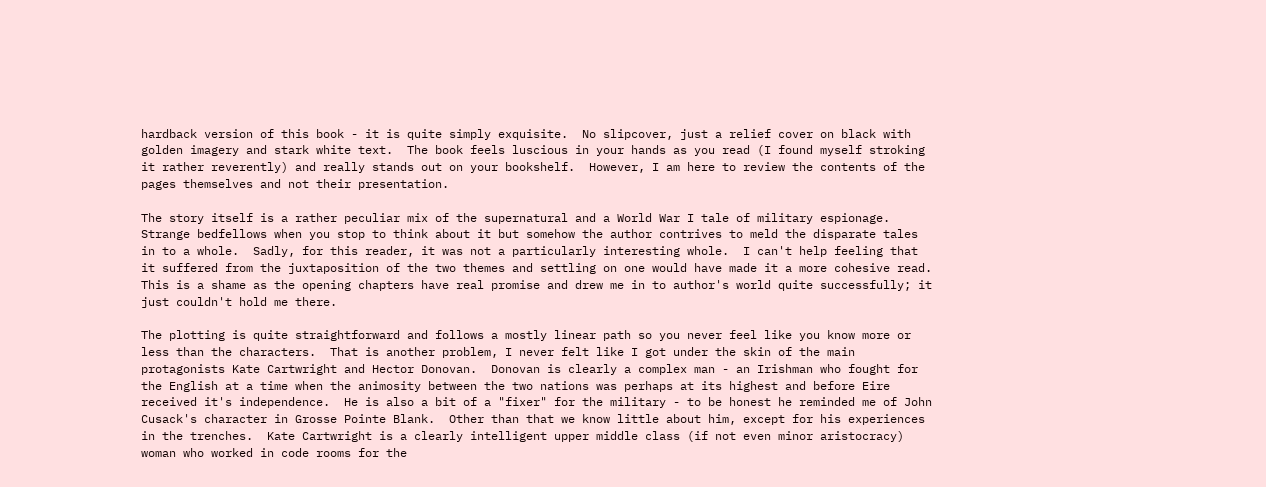hardback version of this book - it is quite simply exquisite.  No slipcover, just a relief cover on black with golden imagery and stark white text.  The book feels luscious in your hands as you read (I found myself stroking it rather reverently) and really stands out on your bookshelf.  However, I am here to review the contents of the pages themselves and not their presentation.

The story itself is a rather peculiar mix of the supernatural and a World War I tale of military espionage.  Strange bedfellows when you stop to think about it but somehow the author contrives to meld the disparate tales in to a whole.  Sadly, for this reader, it was not a particularly interesting whole.  I can't help feeling that it suffered from the juxtaposition of the two themes and settling on one would have made it a more cohesive read.  This is a shame as the opening chapters have real promise and drew me in to author's world quite successfully; it just couldn't hold me there.

The plotting is quite straightforward and follows a mostly linear path so you never feel like you know more or less than the characters.  That is another problem, I never felt like I got under the skin of the main protagonists Kate Cartwright and Hector Donovan.  Donovan is clearly a complex man - an Irishman who fought for the English at a time when the animosity between the two nations was perhaps at its highest and before Eire received it's independence.  He is also a bit of a "fixer" for the military - to be honest he reminded me of John Cusack's character in Grosse Pointe Blank.  Other than that we know little about him, except for his experiences in the trenches.  Kate Cartwright is a clearly intelligent upper middle class (if not even minor aristocracy) woman who worked in code rooms for the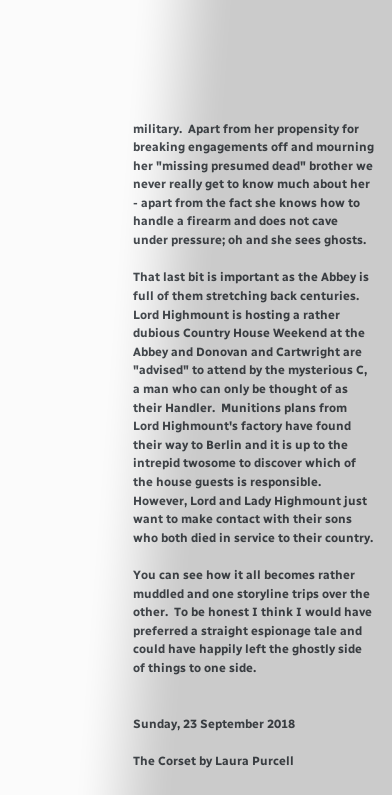military.  Apart from her propensity for breaking engagements off and mourning her "missing presumed dead" brother we never really get to know much about her - apart from the fact she knows how to handle a firearm and does not cave under pressure; oh and she sees ghosts.

That last bit is important as the Abbey is full of them stretching back centuries.  Lord Highmount is hosting a rather dubious Country House Weekend at the Abbey and Donovan and Cartwright are "advised" to attend by the mysterious C, a man who can only be thought of as their Handler.  Munitions plans from Lord Highmount's factory have found their way to Berlin and it is up to the intrepid twosome to discover which of the house guests is responsible.  However, Lord and Lady Highmount just want to make contact with their sons who both died in service to their country.

You can see how it all becomes rather muddled and one storyline trips over the other.  To be honest I think I would have preferred a straight espionage tale and could have happily left the ghostly side of things to one side.


Sunday, 23 September 2018

The Corset by Laura Purcell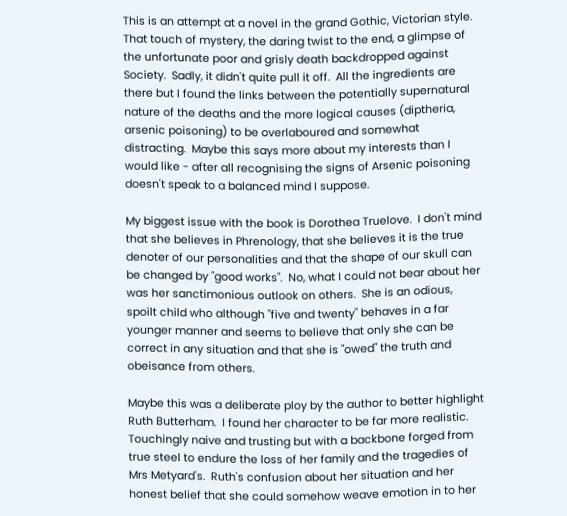This is an attempt at a novel in the grand Gothic, Victorian style.  That touch of mystery, the daring twist to the end, a glimpse of the unfortunate poor and grisly death backdropped against Society.  Sadly, it didn't quite pull it off.  All the ingredients are there but I found the links between the potentially supernatural nature of the deaths and the more logical causes (diptheria, arsenic poisoning) to be overlaboured and somewhat distracting.  Maybe this says more about my interests than I would like - after all recognising the signs of Arsenic poisoning doesn't speak to a balanced mind I suppose.

My biggest issue with the book is Dorothea Truelove.  I don't mind that she believes in Phrenology, that she believes it is the true denoter of our personalities and that the shape of our skull can be changed by "good works".  No, what I could not bear about her was her sanctimonious outlook on others.  She is an odious, spoilt child who although "five and twenty" behaves in a far younger manner and seems to believe that only she can be correct in any situation and that she is "owed" the truth and obeisance from others.

Maybe this was a deliberate ploy by the author to better highlight Ruth Butterham.  I found her character to be far more realistic.  Touchingly naive and trusting but with a backbone forged from true steel to endure the loss of her family and the tragedies of Mrs Metyard's.  Ruth's confusion about her situation and her honest belief that she could somehow weave emotion in to her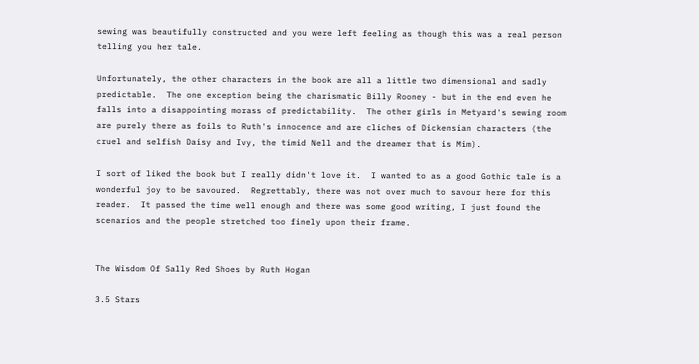sewing was beautifully constructed and you were left feeling as though this was a real person telling you her tale.

Unfortunately, the other characters in the book are all a little two dimensional and sadly predictable.  The one exception being the charismatic Billy Rooney - but in the end even he falls into a disappointing morass of predictability.  The other girls in Metyard's sewing room are purely there as foils to Ruth's innocence and are cliches of Dickensian characters (the cruel and selfish Daisy and Ivy, the timid Nell and the dreamer that is Mim).

I sort of liked the book but I really didn't love it.  I wanted to as a good Gothic tale is a wonderful joy to be savoured.  Regrettably, there was not over much to savour here for this reader.  It passed the time well enough and there was some good writing, I just found the scenarios and the people stretched too finely upon their frame.


The Wisdom Of Sally Red Shoes by Ruth Hogan

3.5 Stars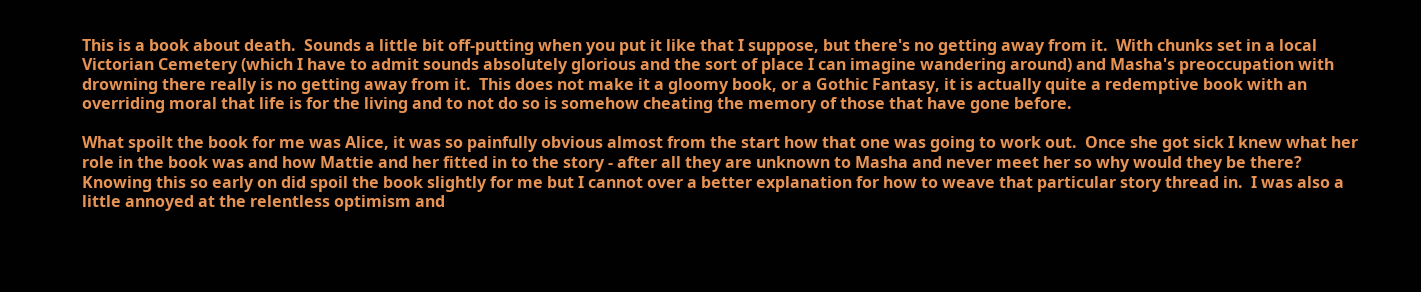This is a book about death.  Sounds a little bit off-putting when you put it like that I suppose, but there's no getting away from it.  With chunks set in a local Victorian Cemetery (which I have to admit sounds absolutely glorious and the sort of place I can imagine wandering around) and Masha's preoccupation with drowning there really is no getting away from it.  This does not make it a gloomy book, or a Gothic Fantasy, it is actually quite a redemptive book with an overriding moral that life is for the living and to not do so is somehow cheating the memory of those that have gone before.

What spoilt the book for me was Alice, it was so painfully obvious almost from the start how that one was going to work out.  Once she got sick I knew what her role in the book was and how Mattie and her fitted in to the story - after all they are unknown to Masha and never meet her so why would they be there?  Knowing this so early on did spoil the book slightly for me but I cannot over a better explanation for how to weave that particular story thread in.  I was also a little annoyed at the relentless optimism and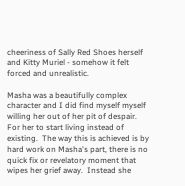cheeriness of Sally Red Shoes herself and Kitty Muriel - somehow it felt forced and unrealistic.

Masha was a beautifully complex character and I did find myself myself willing her out of her pit of despair.  For her to start living instead of existing.  The way this is achieved is by hard work on Masha's part, there is no quick fix or revelatory moment that wipes her grief away.  Instead she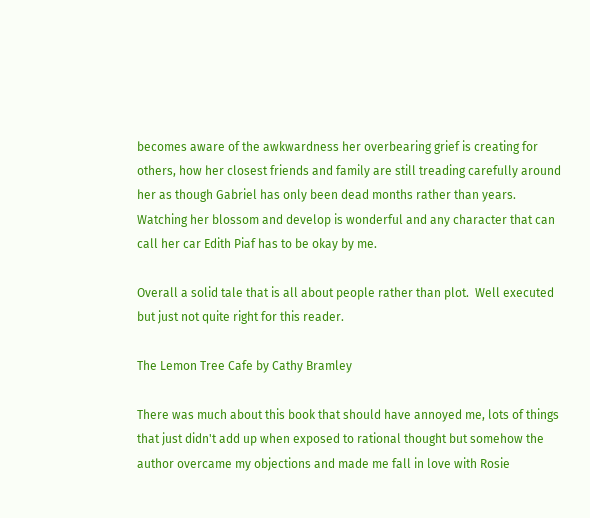becomes aware of the awkwardness her overbearing grief is creating for others, how her closest friends and family are still treading carefully around her as though Gabriel has only been dead months rather than years.  Watching her blossom and develop is wonderful and any character that can call her car Edith Piaf has to be okay by me.

Overall a solid tale that is all about people rather than plot.  Well executed but just not quite right for this reader.

The Lemon Tree Cafe by Cathy Bramley

There was much about this book that should have annoyed me, lots of things that just didn't add up when exposed to rational thought but somehow the author overcame my objections and made me fall in love with Rosie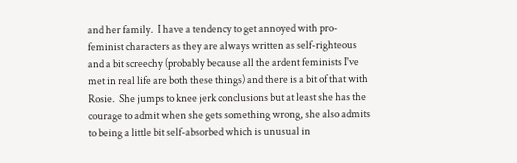and her family.  I have a tendency to get annoyed with pro-feminist characters as they are always written as self-righteous and a bit screechy (probably because all the ardent feminists I've met in real life are both these things) and there is a bit of that with Rosie.  She jumps to knee jerk conclusions but at least she has the courage to admit when she gets something wrong, she also admits to being a little bit self-absorbed which is unusual in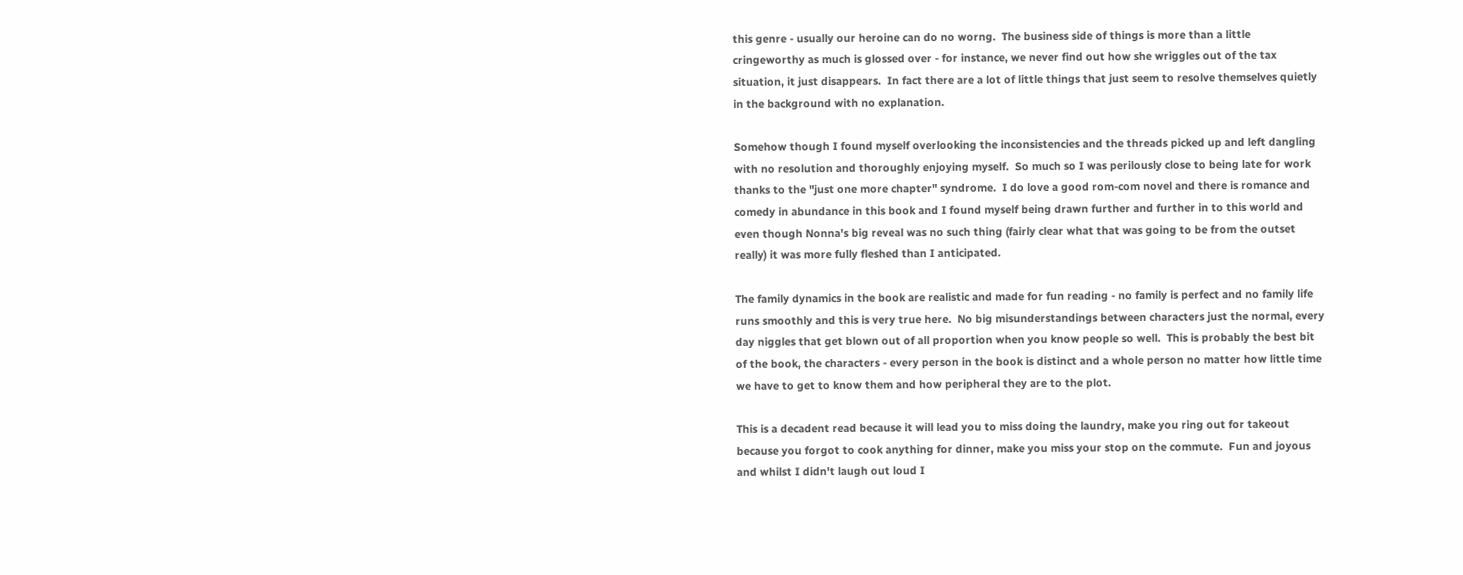this genre - usually our heroine can do no worng.  The business side of things is more than a little cringeworthy as much is glossed over - for instance, we never find out how she wriggles out of the tax situation, it just disappears.  In fact there are a lot of little things that just seem to resolve themselves quietly in the background with no explanation.

Somehow though I found myself overlooking the inconsistencies and the threads picked up and left dangling with no resolution and thoroughly enjoying myself.  So much so I was perilously close to being late for work thanks to the "just one more chapter" syndrome.  I do love a good rom-com novel and there is romance and comedy in abundance in this book and I found myself being drawn further and further in to this world and even though Nonna's big reveal was no such thing (fairly clear what that was going to be from the outset really) it was more fully fleshed than I anticipated.

The family dynamics in the book are realistic and made for fun reading - no family is perfect and no family life runs smoothly and this is very true here.  No big misunderstandings between characters just the normal, every day niggles that get blown out of all proportion when you know people so well.  This is probably the best bit of the book, the characters - every person in the book is distinct and a whole person no matter how little time we have to get to know them and how peripheral they are to the plot.

This is a decadent read because it will lead you to miss doing the laundry, make you ring out for takeout because you forgot to cook anything for dinner, make you miss your stop on the commute.  Fun and joyous and whilst I didn't laugh out loud I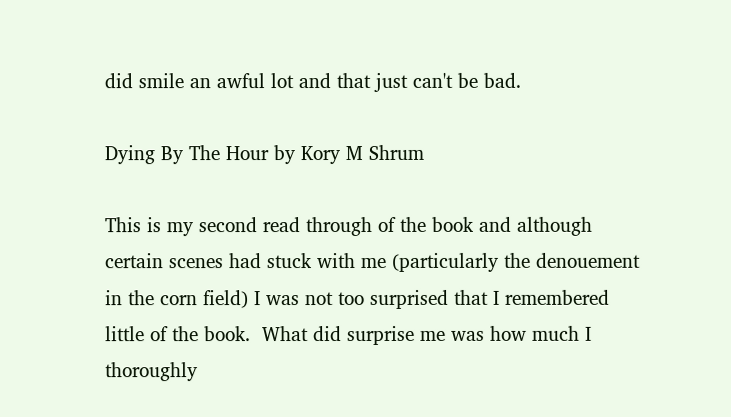did smile an awful lot and that just can't be bad.

Dying By The Hour by Kory M Shrum

This is my second read through of the book and although certain scenes had stuck with me (particularly the denouement in the corn field) I was not too surprised that I remembered little of the book.  What did surprise me was how much I thoroughly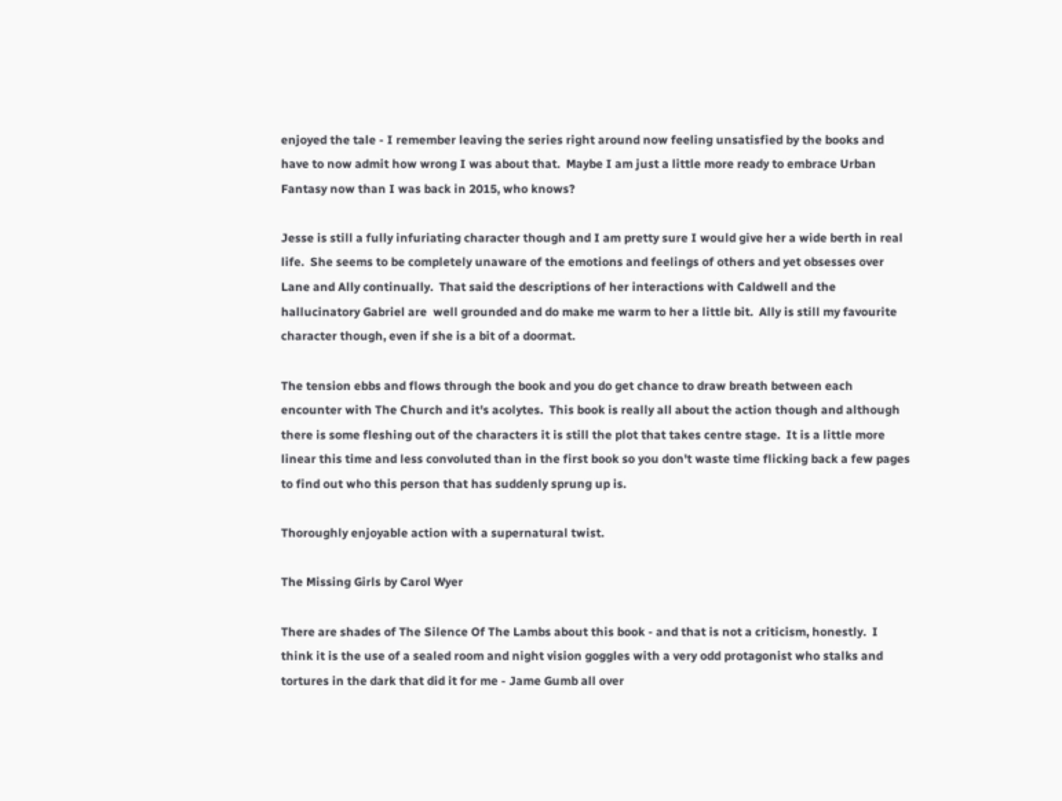enjoyed the tale - I remember leaving the series right around now feeling unsatisfied by the books and have to now admit how wrong I was about that.  Maybe I am just a little more ready to embrace Urban Fantasy now than I was back in 2015, who knows?

Jesse is still a fully infuriating character though and I am pretty sure I would give her a wide berth in real life.  She seems to be completely unaware of the emotions and feelings of others and yet obsesses over Lane and Ally continually.  That said the descriptions of her interactions with Caldwell and the hallucinatory Gabriel are  well grounded and do make me warm to her a little bit.  Ally is still my favourite character though, even if she is a bit of a doormat.

The tension ebbs and flows through the book and you do get chance to draw breath between each encounter with The Church and it's acolytes.  This book is really all about the action though and although there is some fleshing out of the characters it is still the plot that takes centre stage.  It is a little more linear this time and less convoluted than in the first book so you don't waste time flicking back a few pages to find out who this person that has suddenly sprung up is.

Thoroughly enjoyable action with a supernatural twist.

The Missing Girls by Carol Wyer

There are shades of The Silence Of The Lambs about this book - and that is not a criticism, honestly.  I think it is the use of a sealed room and night vision goggles with a very odd protagonist who stalks and tortures in the dark that did it for me - Jame Gumb all over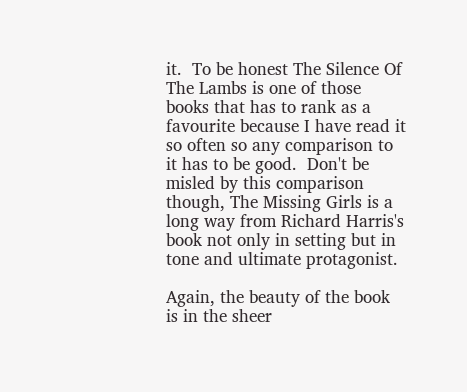it.  To be honest The Silence Of The Lambs is one of those books that has to rank as a favourite because I have read it so often so any comparison to it has to be good.  Don't be misled by this comparison though, The Missing Girls is a long way from Richard Harris's book not only in setting but in tone and ultimate protagonist.

Again, the beauty of the book is in the sheer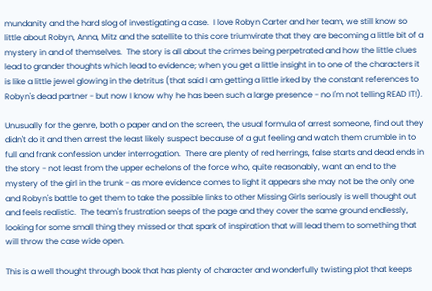mundanity and the hard slog of investigating a case.  I love Robyn Carter and her team, we still know so little about Robyn, Anna, Mitz and the satellite to this core triumvirate that they are becoming a little bit of a mystery in and of themselves.  The story is all about the crimes being perpetrated and how the little clues lead to grander thoughts which lead to evidence; when you get a little insight in to one of the characters it is like a little jewel glowing in the detritus (that said I am getting a little irked by the constant references to Robyn's dead partner - but now I know why he has been such a large presence - no I'm not telling READ IT!).

Unusually for the genre, both o paper and on the screen, the usual formula of arrest someone, find out they didn't do it and then arrest the least likely suspect because of a gut feeling and watch them crumble in to full and frank confession under interrogation.  There are plenty of red herrings, false starts and dead ends in the story - not least from the upper echelons of the force who, quite reasonably, want an end to the mystery of the girl in the trunk - as more evidence comes to light it appears she may not be the only one and Robyn's battle to get them to take the possible links to other Missing Girls seriously is well thought out and feels realistic.  The team's frustration seeps of the page and they cover the same ground endlessly, looking for some small thing they missed or that spark of inspiration that will lead them to something that will throw the case wide open.

This is a well thought through book that has plenty of character and wonderfully twisting plot that keeps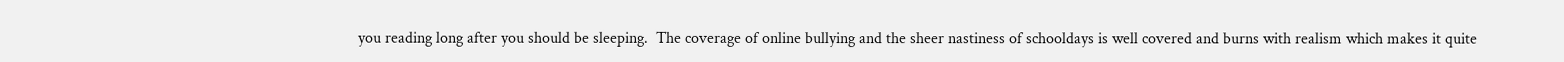you reading long after you should be sleeping.  The coverage of online bullying and the sheer nastiness of schooldays is well covered and burns with realism which makes it quite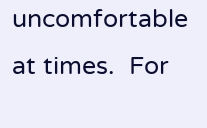uncomfortable at times.  For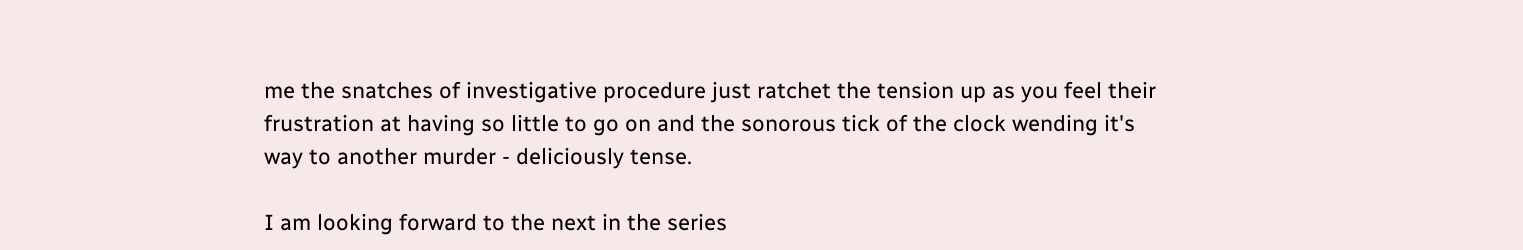me the snatches of investigative procedure just ratchet the tension up as you feel their frustration at having so little to go on and the sonorous tick of the clock wending it's way to another murder - deliciously tense.

I am looking forward to the next in the series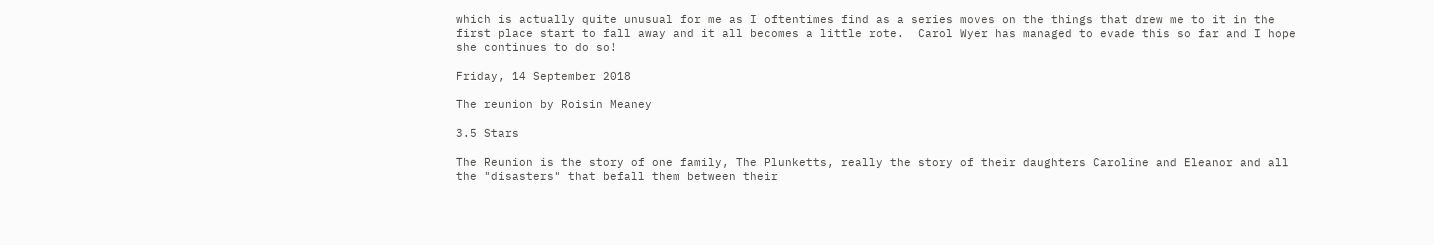which is actually quite unusual for me as I oftentimes find as a series moves on the things that drew me to it in the first place start to fall away and it all becomes a little rote.  Carol Wyer has managed to evade this so far and I hope she continues to do so!

Friday, 14 September 2018

The reunion by Roisin Meaney

3.5 Stars

The Reunion is the story of one family, The Plunketts, really the story of their daughters Caroline and Eleanor and all the "disasters" that befall them between their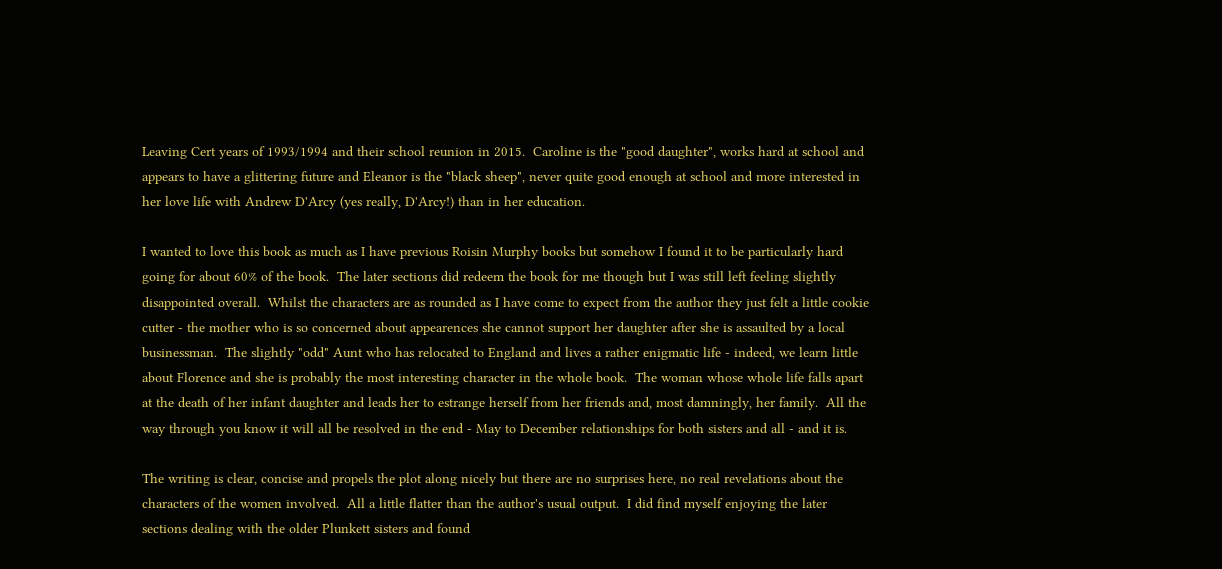Leaving Cert years of 1993/1994 and their school reunion in 2015.  Caroline is the "good daughter", works hard at school and appears to have a glittering future and Eleanor is the "black sheep", never quite good enough at school and more interested in her love life with Andrew D'Arcy (yes really, D'Arcy!) than in her education.

I wanted to love this book as much as I have previous Roisin Murphy books but somehow I found it to be particularly hard going for about 60% of the book.  The later sections did redeem the book for me though but I was still left feeling slightly disappointed overall.  Whilst the characters are as rounded as I have come to expect from the author they just felt a little cookie cutter - the mother who is so concerned about appearences she cannot support her daughter after she is assaulted by a local businessman.  The slightly "odd" Aunt who has relocated to England and lives a rather enigmatic life - indeed, we learn little about Florence and she is probably the most interesting character in the whole book.  The woman whose whole life falls apart at the death of her infant daughter and leads her to estrange herself from her friends and, most damningly, her family.  All the way through you know it will all be resolved in the end - May to December relationships for both sisters and all - and it is.

The writing is clear, concise and propels the plot along nicely but there are no surprises here, no real revelations about the characters of the women involved.  All a little flatter than the author's usual output.  I did find myself enjoying the later sections dealing with the older Plunkett sisters and found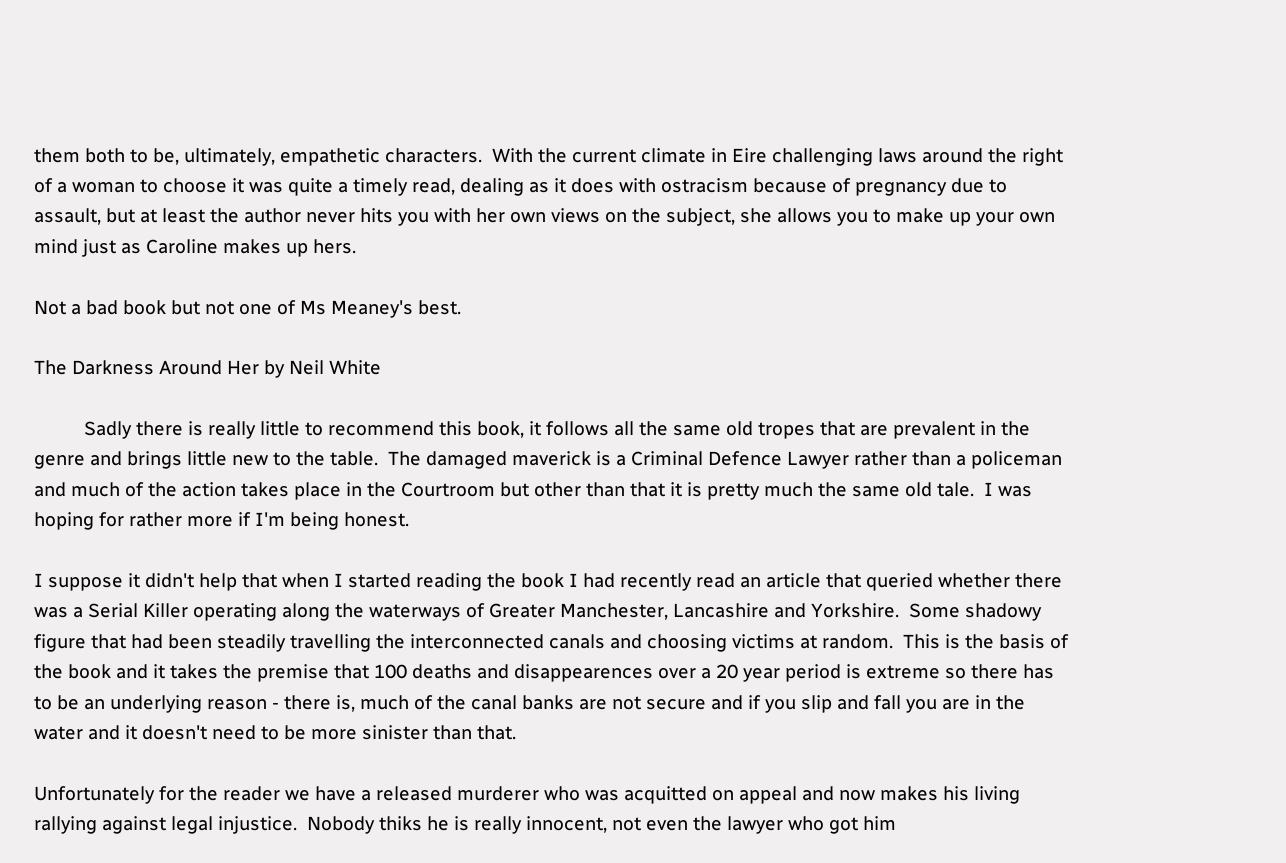them both to be, ultimately, empathetic characters.  With the current climate in Eire challenging laws around the right of a woman to choose it was quite a timely read, dealing as it does with ostracism because of pregnancy due to assault, but at least the author never hits you with her own views on the subject, she allows you to make up your own mind just as Caroline makes up hers.

Not a bad book but not one of Ms Meaney's best.

The Darkness Around Her by Neil White

          Sadly there is really little to recommend this book, it follows all the same old tropes that are prevalent in the genre and brings little new to the table.  The damaged maverick is a Criminal Defence Lawyer rather than a policeman and much of the action takes place in the Courtroom but other than that it is pretty much the same old tale.  I was hoping for rather more if I'm being honest.

I suppose it didn't help that when I started reading the book I had recently read an article that queried whether there was a Serial Killer operating along the waterways of Greater Manchester, Lancashire and Yorkshire.  Some shadowy figure that had been steadily travelling the interconnected canals and choosing victims at random.  This is the basis of the book and it takes the premise that 100 deaths and disappearences over a 20 year period is extreme so there has to be an underlying reason - there is, much of the canal banks are not secure and if you slip and fall you are in the water and it doesn't need to be more sinister than that.

Unfortunately for the reader we have a released murderer who was acquitted on appeal and now makes his living rallying against legal injustice.  Nobody thiks he is really innocent, not even the lawyer who got him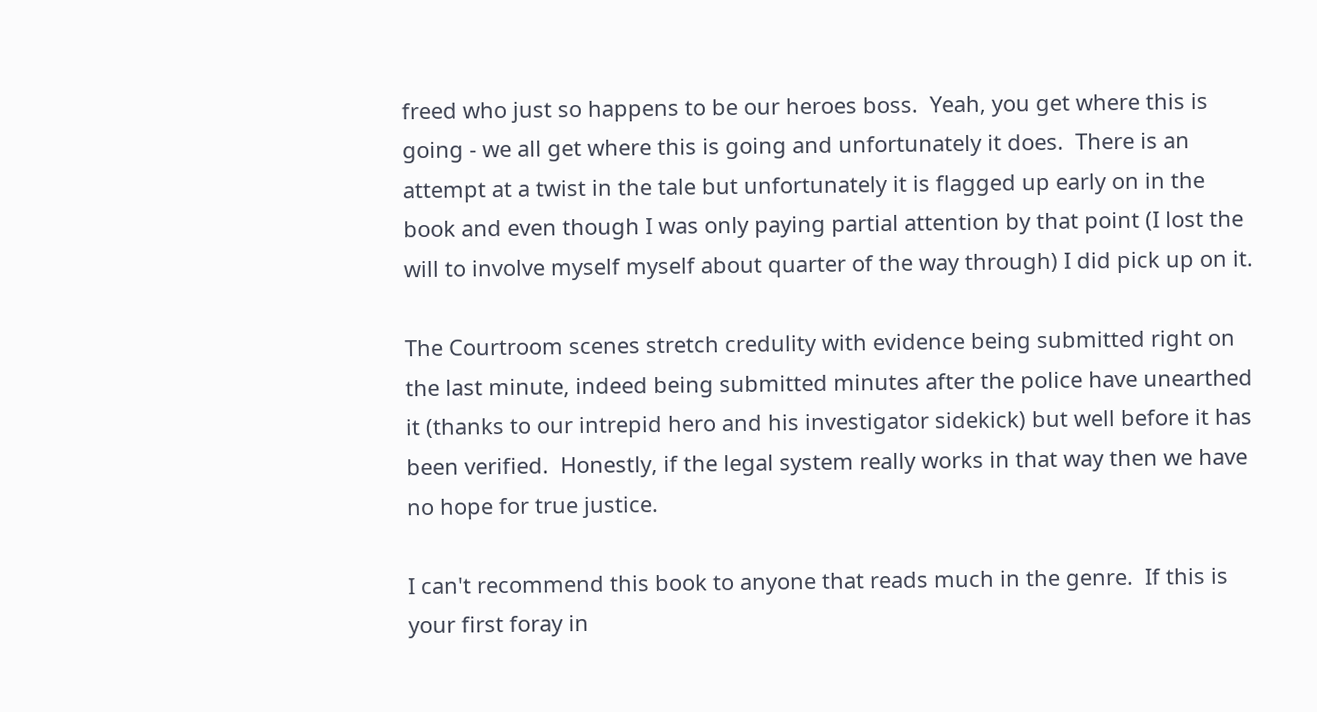freed who just so happens to be our heroes boss.  Yeah, you get where this is going - we all get where this is going and unfortunately it does.  There is an attempt at a twist in the tale but unfortunately it is flagged up early on in the book and even though I was only paying partial attention by that point (I lost the will to involve myself myself about quarter of the way through) I did pick up on it.

The Courtroom scenes stretch credulity with evidence being submitted right on the last minute, indeed being submitted minutes after the police have unearthed it (thanks to our intrepid hero and his investigator sidekick) but well before it has been verified.  Honestly, if the legal system really works in that way then we have no hope for true justice.

I can't recommend this book to anyone that reads much in the genre.  If this is your first foray in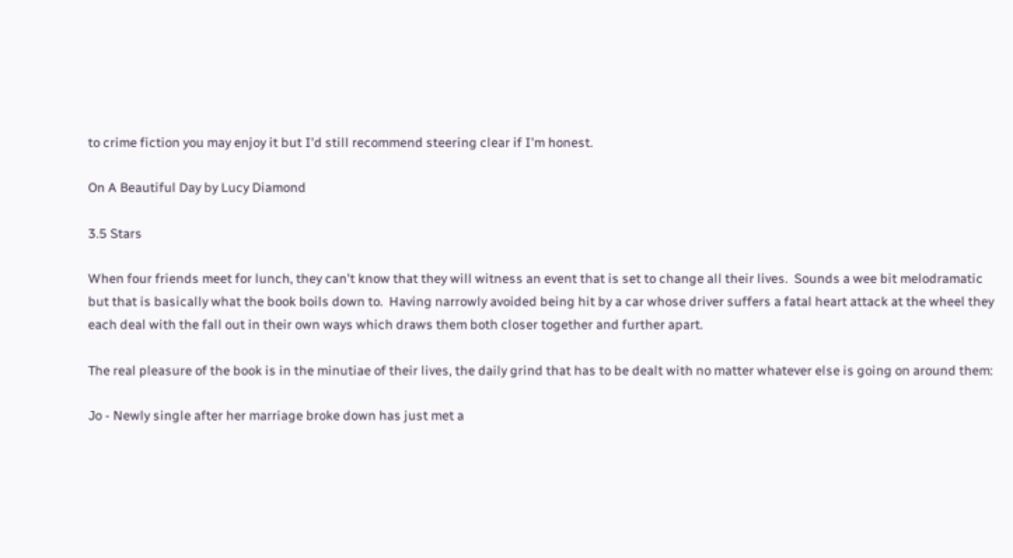to crime fiction you may enjoy it but I'd still recommend steering clear if I'm honest.

On A Beautiful Day by Lucy Diamond

3.5 Stars

When four friends meet for lunch, they can't know that they will witness an event that is set to change all their lives.  Sounds a wee bit melodramatic but that is basically what the book boils down to.  Having narrowly avoided being hit by a car whose driver suffers a fatal heart attack at the wheel they each deal with the fall out in their own ways which draws them both closer together and further apart.

The real pleasure of the book is in the minutiae of their lives, the daily grind that has to be dealt with no matter whatever else is going on around them:

Jo - Newly single after her marriage broke down has just met a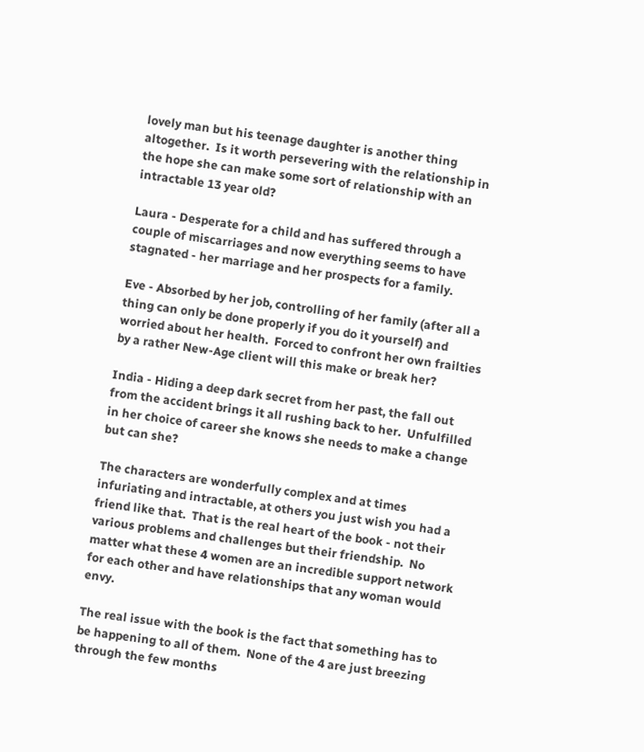lovely man but his teenage daughter is another thing altogether.  Is it worth persevering with the relationship in the hope she can make some sort of relationship with an intractable 13 year old?

Laura - Desperate for a child and has suffered through a couple of miscarriages and now everything seems to have stagnated - her marriage and her prospects for a family.

Eve - Absorbed by her job, controlling of her family (after all a thing can only be done properly if you do it yourself) and worried about her health.  Forced to confront her own frailties by a rather New-Age client will this make or break her?

India - Hiding a deep dark secret from her past, the fall out from the accident brings it all rushing back to her.  Unfulfilled in her choice of career she knows she needs to make a change but can she?

The characters are wonderfully complex and at times infuriating and intractable, at others you just wish you had a friend like that.  That is the real heart of the book - not their various problems and challenges but their friendship.  No matter what these 4 women are an incredible support network for each other and have relationships that any woman would envy.

The real issue with the book is the fact that something has to be happening to all of them.  None of the 4 are just breezing through the few months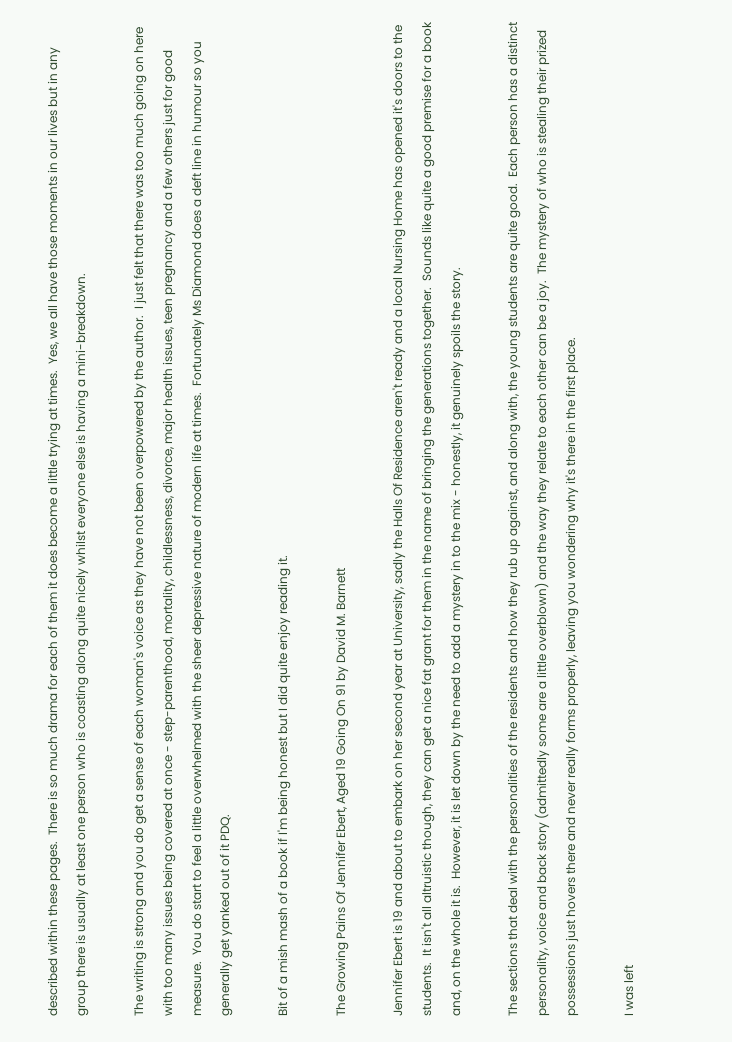described within these pages.  There is so much drama for each of them it does become a little trying at times.  Yes, we all have those moments in our lives but in any group there is usually at least one person who is coasting along quite nicely whilst everyone else is having a mini-breakdown.

The writing is strong and you do get a sense of each woman's voice as they have not been overpowered by the author.  I just felt that there was too much going on here with too many issues being covered at once - step-parenthood, mortality, childlessness, divorce, major health issues, teen pregnancy and a few others just for good measure.  You do start to feel a little overwhelmed with the sheer depressive nature of modern life at times.  Fortunately Ms Diamond does a deft line in humour so you generally get yanked out of it PDQ.

Bit of a mish mash of a book if I'm being honest but I did quite enjoy reading it.

The Growing Pains Of Jennifer Ebert, Aged 19 Going On 91 by David M. Barnett

Jennifer Ebert is 19 and about to embark on her second year at University, sadly the Halls Of Residence aren't ready and a local Nursing Home has opened it's doors to the students.  It isn't all altruistic though, they can get a nice fat grant for them in the name of bringing the generations together.  Sounds like quite a good premise for a book and, on the whole it is.  However, it is let down by the need to add a mystery in to the mix - honestly, it genuinely spoils the story.

The sections that deal with the personalities of the residents and how they rub up against, and along with, the young students are quite good.  Each person has a distinct personality, voice and back story (admittedly some are a little overblown) and the way they relate to each other can be a joy.  The mystery of who is stealing their prized possessions just hovers there and never really forms properly, leaving you wondering why it's there in the first place.

I was left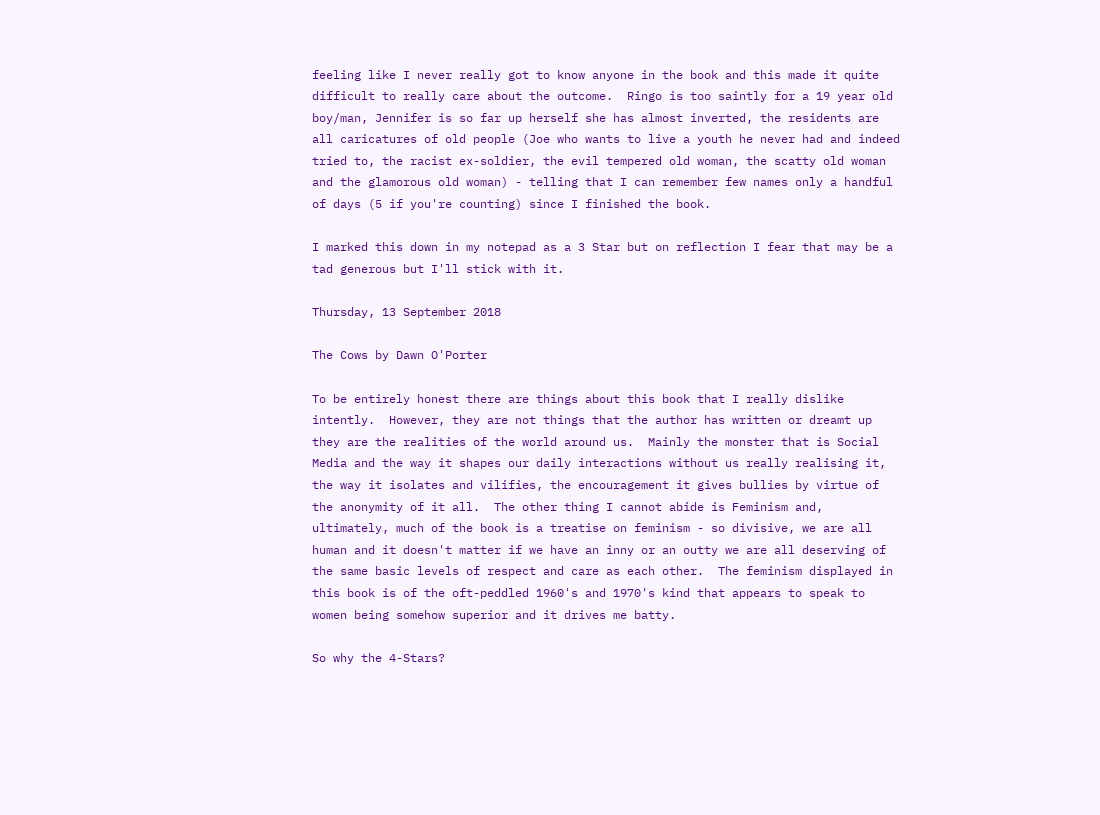feeling like I never really got to know anyone in the book and this made it quite difficult to really care about the outcome.  Ringo is too saintly for a 19 year old boy/man, Jennifer is so far up herself she has almost inverted, the residents are all caricatures of old people (Joe who wants to live a youth he never had and indeed tried to, the racist ex-soldier, the evil tempered old woman, the scatty old woman and the glamorous old woman) - telling that I can remember few names only a handful of days (5 if you're counting) since I finished the book.

I marked this down in my notepad as a 3 Star but on reflection I fear that may be a tad generous but I'll stick with it.

Thursday, 13 September 2018

The Cows by Dawn O'Porter

To be entirely honest there are things about this book that I really dislike intently.  However, they are not things that the author has written or dreamt up they are the realities of the world around us.  Mainly the monster that is Social Media and the way it shapes our daily interactions without us really realising it, the way it isolates and vilifies, the encouragement it gives bullies by virtue of the anonymity of it all.  The other thing I cannot abide is Feminism and, ultimately, much of the book is a treatise on feminism - so divisive, we are all human and it doesn't matter if we have an inny or an outty we are all deserving of the same basic levels of respect and care as each other.  The feminism displayed in this book is of the oft-peddled 1960's and 1970's kind that appears to speak to women being somehow superior and it drives me batty.

So why the 4-Stars?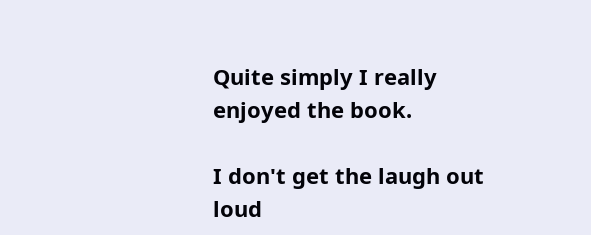Quite simply I really enjoyed the book.

I don't get the laugh out loud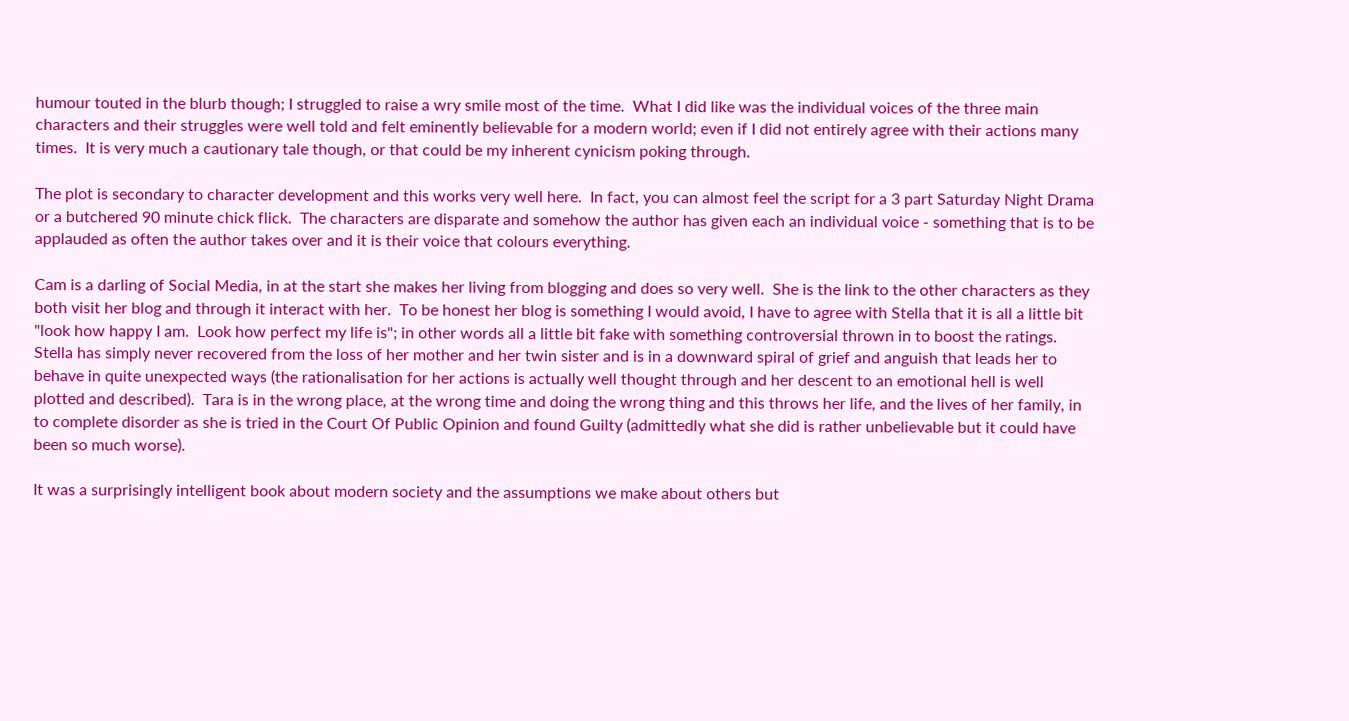humour touted in the blurb though; I struggled to raise a wry smile most of the time.  What I did like was the individual voices of the three main characters and their struggles were well told and felt eminently believable for a modern world; even if I did not entirely agree with their actions many times.  It is very much a cautionary tale though, or that could be my inherent cynicism poking through.

The plot is secondary to character development and this works very well here.  In fact, you can almost feel the script for a 3 part Saturday Night Drama or a butchered 90 minute chick flick.  The characters are disparate and somehow the author has given each an individual voice - something that is to be applauded as often the author takes over and it is their voice that colours everything.

Cam is a darling of Social Media, in at the start she makes her living from blogging and does so very well.  She is the link to the other characters as they both visit her blog and through it interact with her.  To be honest her blog is something I would avoid, I have to agree with Stella that it is all a little bit "look how happy I am.  Look how perfect my life is"; in other words all a little bit fake with something controversial thrown in to boost the ratings.  Stella has simply never recovered from the loss of her mother and her twin sister and is in a downward spiral of grief and anguish that leads her to behave in quite unexpected ways (the rationalisation for her actions is actually well thought through and her descent to an emotional hell is well plotted and described).  Tara is in the wrong place, at the wrong time and doing the wrong thing and this throws her life, and the lives of her family, in to complete disorder as she is tried in the Court Of Public Opinion and found Guilty (admittedly what she did is rather unbelievable but it could have been so much worse).

It was a surprisingly intelligent book about modern society and the assumptions we make about others but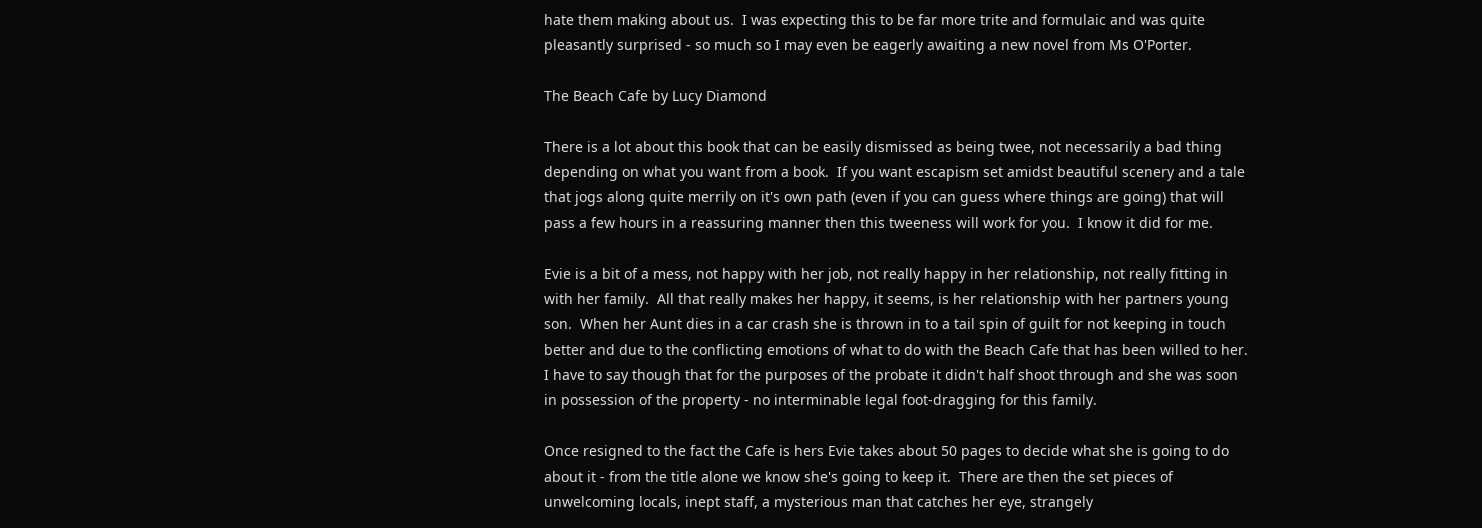hate them making about us.  I was expecting this to be far more trite and formulaic and was quite pleasantly surprised - so much so I may even be eagerly awaiting a new novel from Ms O'Porter.

The Beach Cafe by Lucy Diamond

There is a lot about this book that can be easily dismissed as being twee, not necessarily a bad thing depending on what you want from a book.  If you want escapism set amidst beautiful scenery and a tale that jogs along quite merrily on it's own path (even if you can guess where things are going) that will pass a few hours in a reassuring manner then this tweeness will work for you.  I know it did for me.

Evie is a bit of a mess, not happy with her job, not really happy in her relationship, not really fitting in with her family.  All that really makes her happy, it seems, is her relationship with her partners young son.  When her Aunt dies in a car crash she is thrown in to a tail spin of guilt for not keeping in touch better and due to the conflicting emotions of what to do with the Beach Cafe that has been willed to her.  I have to say though that for the purposes of the probate it didn't half shoot through and she was soon in possession of the property - no interminable legal foot-dragging for this family.

Once resigned to the fact the Cafe is hers Evie takes about 50 pages to decide what she is going to do about it - from the title alone we know she's going to keep it.  There are then the set pieces of unwelcoming locals, inept staff, a mysterious man that catches her eye, strangely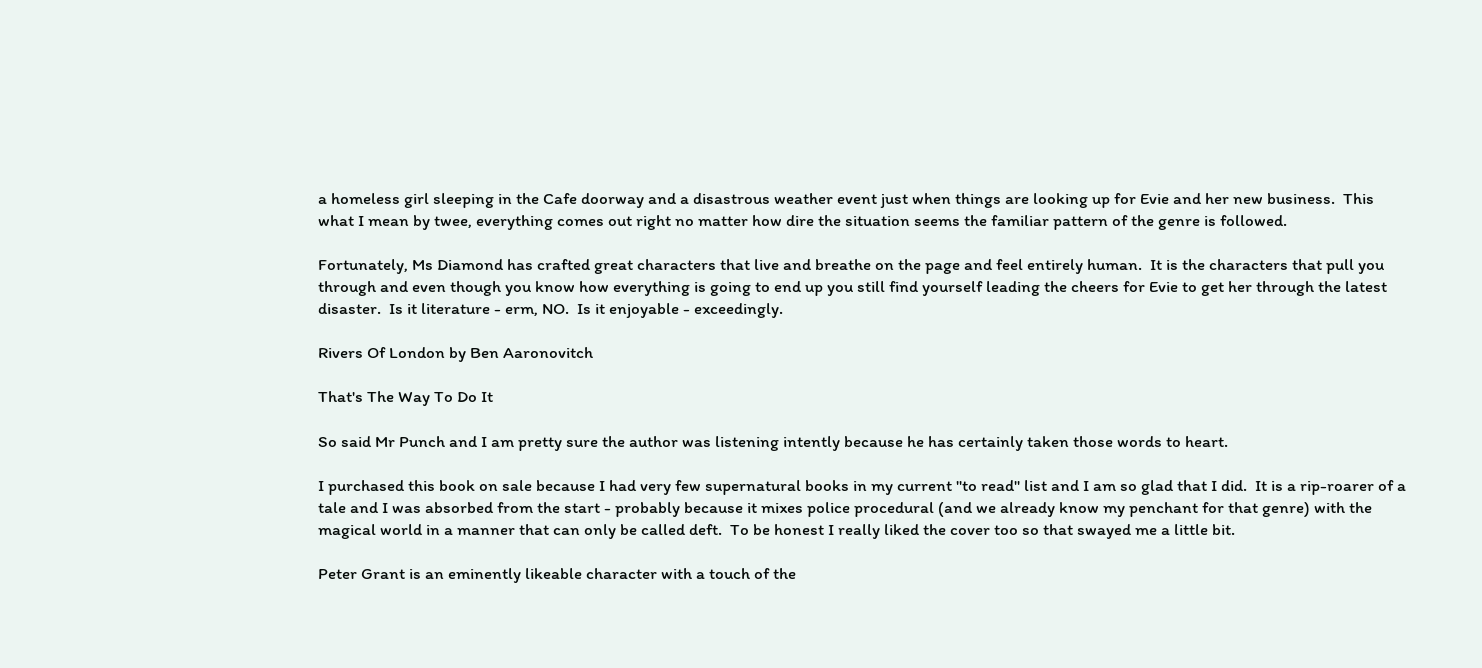a homeless girl sleeping in the Cafe doorway and a disastrous weather event just when things are looking up for Evie and her new business.  This what I mean by twee, everything comes out right no matter how dire the situation seems the familiar pattern of the genre is followed.

Fortunately, Ms Diamond has crafted great characters that live and breathe on the page and feel entirely human.  It is the characters that pull you through and even though you know how everything is going to end up you still find yourself leading the cheers for Evie to get her through the latest disaster.  Is it literature - erm, NO.  Is it enjoyable - exceedingly.

Rivers Of London by Ben Aaronovitch

That's The Way To Do It

So said Mr Punch and I am pretty sure the author was listening intently because he has certainly taken those words to heart.

I purchased this book on sale because I had very few supernatural books in my current "to read" list and I am so glad that I did.  It is a rip-roarer of a tale and I was absorbed from the start - probably because it mixes police procedural (and we already know my penchant for that genre) with the magical world in a manner that can only be called deft.  To be honest I really liked the cover too so that swayed me a little bit.

Peter Grant is an eminently likeable character with a touch of the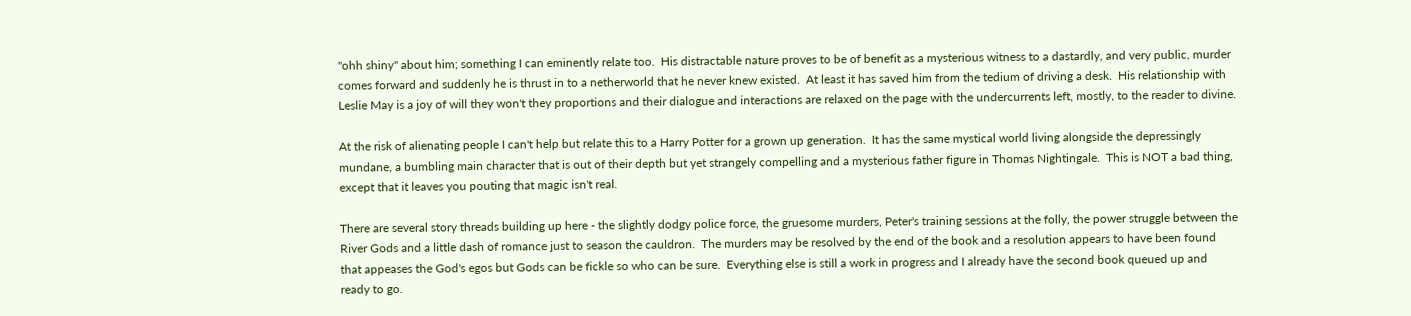"ohh shiny" about him; something I can eminently relate too.  His distractable nature proves to be of benefit as a mysterious witness to a dastardly, and very public, murder comes forward and suddenly he is thrust in to a netherworld that he never knew existed.  At least it has saved him from the tedium of driving a desk.  His relationship with Leslie May is a joy of will they won't they proportions and their dialogue and interactions are relaxed on the page with the undercurrents left, mostly, to the reader to divine.

At the risk of alienating people I can't help but relate this to a Harry Potter for a grown up generation.  It has the same mystical world living alongside the depressingly mundane, a bumbling main character that is out of their depth but yet strangely compelling and a mysterious father figure in Thomas Nightingale.  This is NOT a bad thing, except that it leaves you pouting that magic isn't real.

There are several story threads building up here - the slightly dodgy police force, the gruesome murders, Peter's training sessions at the folly, the power struggle between the River Gods and a little dash of romance just to season the cauldron.  The murders may be resolved by the end of the book and a resolution appears to have been found that appeases the God's egos but Gods can be fickle so who can be sure.  Everything else is still a work in progress and I already have the second book queued up and ready to go.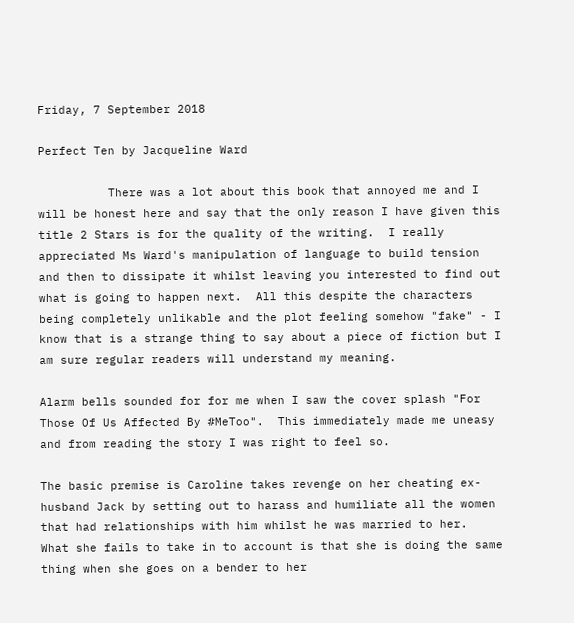Friday, 7 September 2018

Perfect Ten by Jacqueline Ward

          There was a lot about this book that annoyed me and I will be honest here and say that the only reason I have given this title 2 Stars is for the quality of the writing.  I really appreciated Ms Ward's manipulation of language to build tension and then to dissipate it whilst leaving you interested to find out what is going to happen next.  All this despite the characters being completely unlikable and the plot feeling somehow "fake" - I know that is a strange thing to say about a piece of fiction but I am sure regular readers will understand my meaning.

Alarm bells sounded for for me when I saw the cover splash "For Those Of Us Affected By #MeToo".  This immediately made me uneasy and from reading the story I was right to feel so.

The basic premise is Caroline takes revenge on her cheating ex-husband Jack by setting out to harass and humiliate all the women that had relationships with him whilst he was married to her.  What she fails to take in to account is that she is doing the same thing when she goes on a bender to her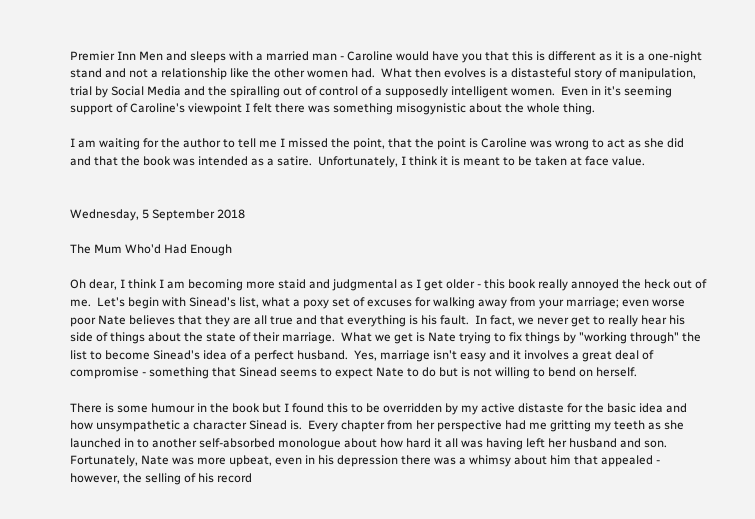Premier Inn Men and sleeps with a married man - Caroline would have you that this is different as it is a one-night stand and not a relationship like the other women had.  What then evolves is a distasteful story of manipulation, trial by Social Media and the spiralling out of control of a supposedly intelligent women.  Even in it's seeming support of Caroline's viewpoint I felt there was something misogynistic about the whole thing.

I am waiting for the author to tell me I missed the point, that the point is Caroline was wrong to act as she did and that the book was intended as a satire.  Unfortunately, I think it is meant to be taken at face value.


Wednesday, 5 September 2018

The Mum Who'd Had Enough

Oh dear, I think I am becoming more staid and judgmental as I get older - this book really annoyed the heck out of me.  Let's begin with Sinead's list, what a poxy set of excuses for walking away from your marriage; even worse poor Nate believes that they are all true and that everything is his fault.  In fact, we never get to really hear his side of things about the state of their marriage.  What we get is Nate trying to fix things by "working through" the list to become Sinead's idea of a perfect husband.  Yes, marriage isn't easy and it involves a great deal of compromise - something that Sinead seems to expect Nate to do but is not willing to bend on herself.

There is some humour in the book but I found this to be overridden by my active distaste for the basic idea and how unsympathetic a character Sinead is.  Every chapter from her perspective had me gritting my teeth as she launched in to another self-absorbed monologue about how hard it all was having left her husband and son.  Fortunately, Nate was more upbeat, even in his depression there was a whimsy about him that appealed - however, the selling of his record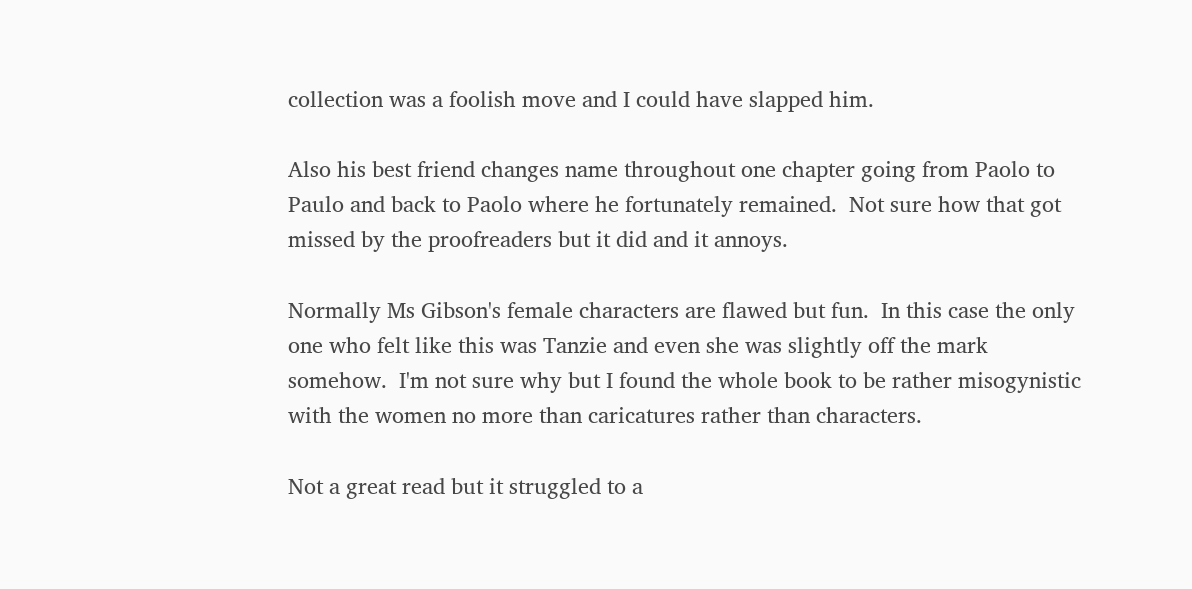collection was a foolish move and I could have slapped him.

Also his best friend changes name throughout one chapter going from Paolo to Paulo and back to Paolo where he fortunately remained.  Not sure how that got missed by the proofreaders but it did and it annoys.

Normally Ms Gibson's female characters are flawed but fun.  In this case the only one who felt like this was Tanzie and even she was slightly off the mark somehow.  I'm not sure why but I found the whole book to be rather misogynistic with the women no more than caricatures rather than characters.

Not a great read but it struggled to a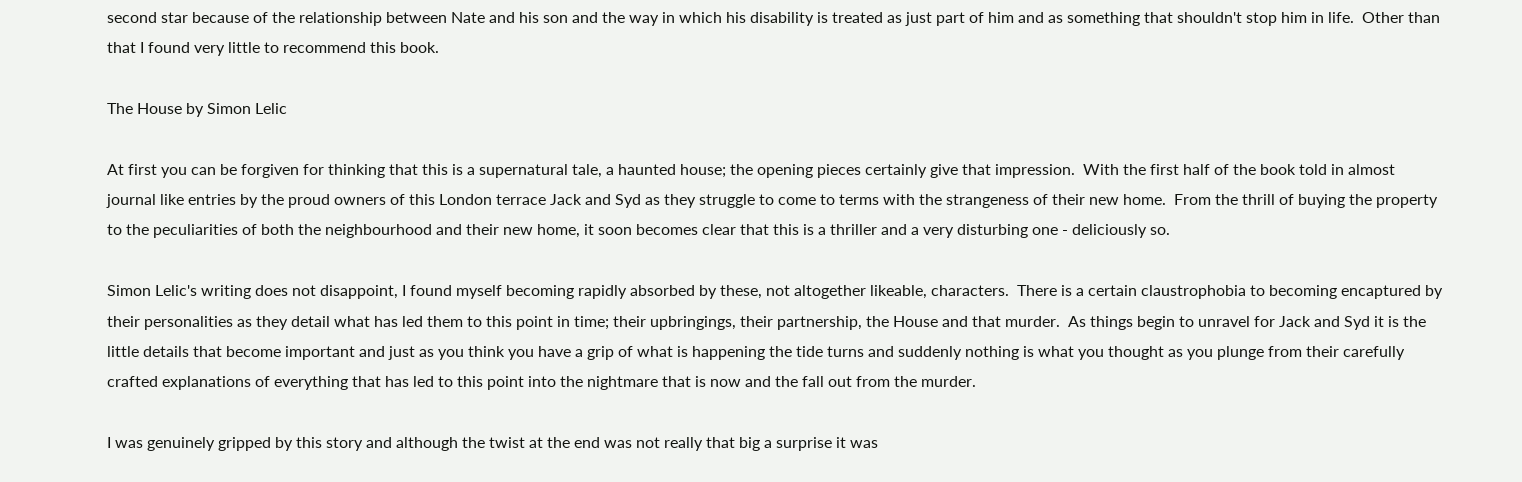second star because of the relationship between Nate and his son and the way in which his disability is treated as just part of him and as something that shouldn't stop him in life.  Other than that I found very little to recommend this book.

The House by Simon Lelic

At first you can be forgiven for thinking that this is a supernatural tale, a haunted house; the opening pieces certainly give that impression.  With the first half of the book told in almost journal like entries by the proud owners of this London terrace Jack and Syd as they struggle to come to terms with the strangeness of their new home.  From the thrill of buying the property to the peculiarities of both the neighbourhood and their new home, it soon becomes clear that this is a thriller and a very disturbing one - deliciously so.

Simon Lelic's writing does not disappoint, I found myself becoming rapidly absorbed by these, not altogether likeable, characters.  There is a certain claustrophobia to becoming encaptured by their personalities as they detail what has led them to this point in time; their upbringings, their partnership, the House and that murder.  As things begin to unravel for Jack and Syd it is the little details that become important and just as you think you have a grip of what is happening the tide turns and suddenly nothing is what you thought as you plunge from their carefully crafted explanations of everything that has led to this point into the nightmare that is now and the fall out from the murder.

I was genuinely gripped by this story and although the twist at the end was not really that big a surprise it was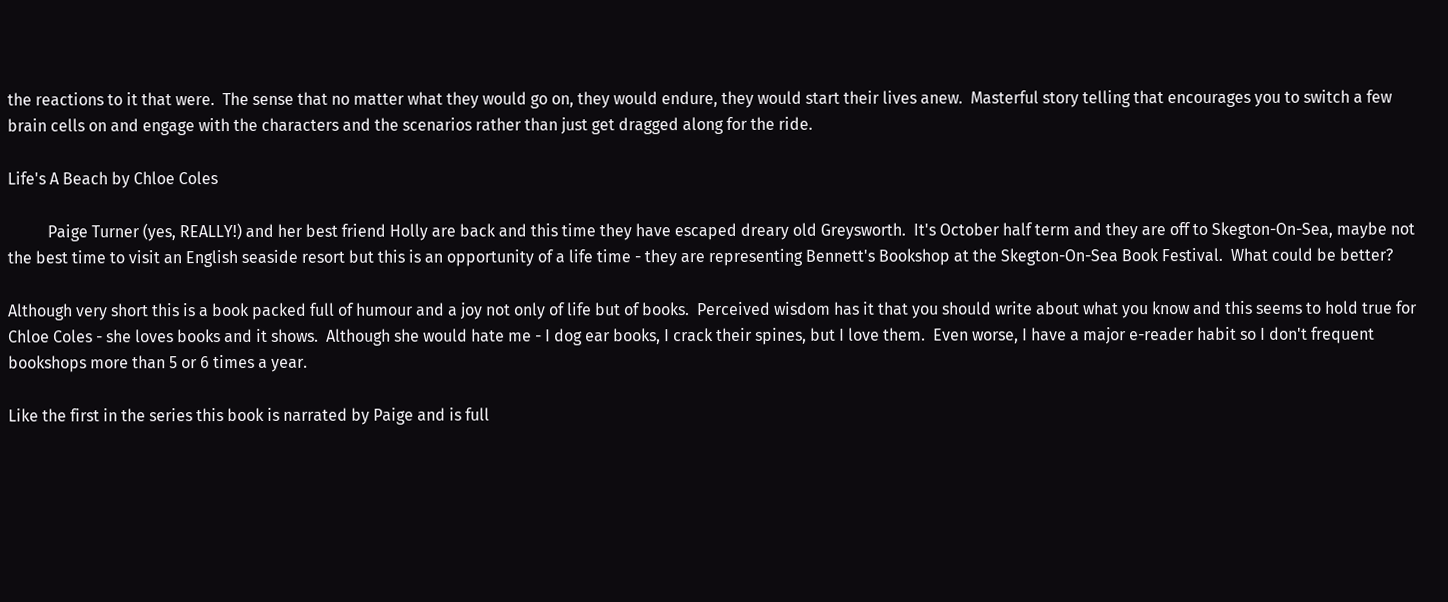the reactions to it that were.  The sense that no matter what they would go on, they would endure, they would start their lives anew.  Masterful story telling that encourages you to switch a few brain cells on and engage with the characters and the scenarios rather than just get dragged along for the ride.

Life's A Beach by Chloe Coles

          Paige Turner (yes, REALLY!) and her best friend Holly are back and this time they have escaped dreary old Greysworth.  It's October half term and they are off to Skegton-On-Sea, maybe not the best time to visit an English seaside resort but this is an opportunity of a life time - they are representing Bennett's Bookshop at the Skegton-On-Sea Book Festival.  What could be better?

Although very short this is a book packed full of humour and a joy not only of life but of books.  Perceived wisdom has it that you should write about what you know and this seems to hold true for Chloe Coles - she loves books and it shows.  Although she would hate me - I dog ear books, I crack their spines, but I love them.  Even worse, I have a major e-reader habit so I don't frequent bookshops more than 5 or 6 times a year.

Like the first in the series this book is narrated by Paige and is full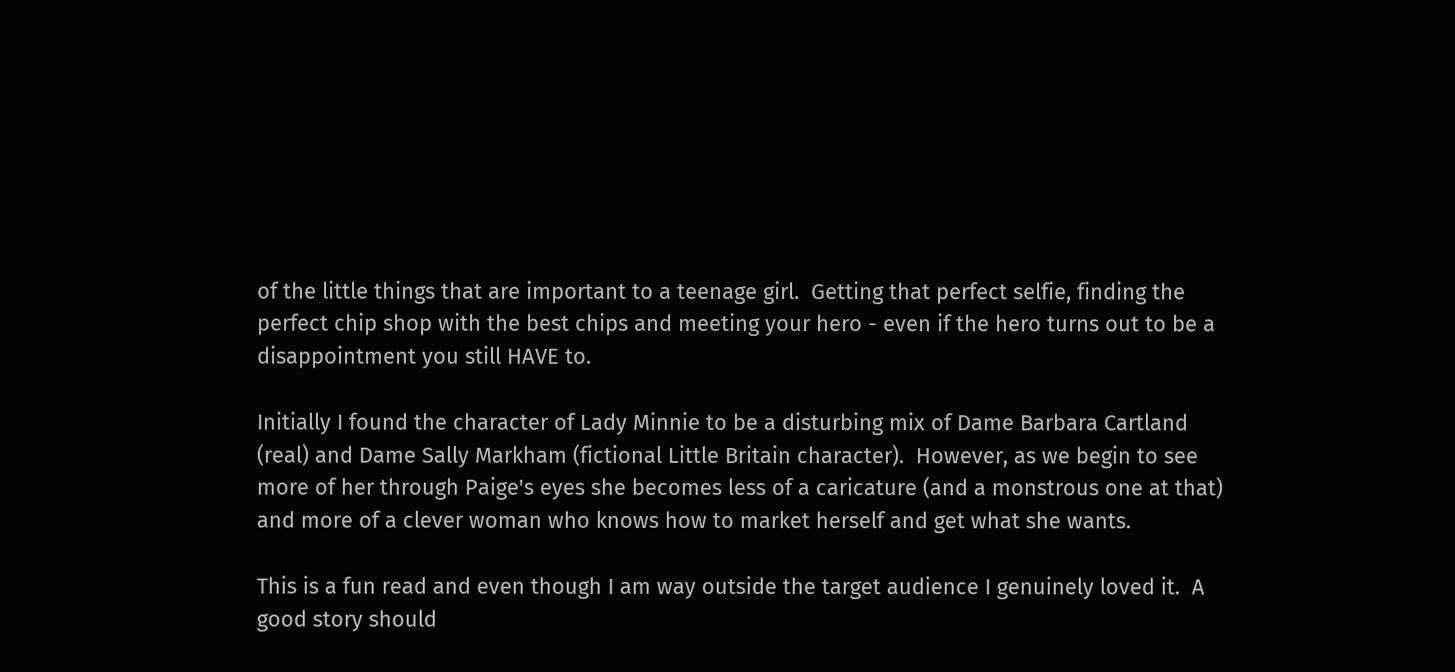of the little things that are important to a teenage girl.  Getting that perfect selfie, finding the perfect chip shop with the best chips and meeting your hero - even if the hero turns out to be a disappointment you still HAVE to.

Initially I found the character of Lady Minnie to be a disturbing mix of Dame Barbara Cartland (real) and Dame Sally Markham (fictional Little Britain character).  However, as we begin to see more of her through Paige's eyes she becomes less of a caricature (and a monstrous one at that) and more of a clever woman who knows how to market herself and get what she wants.

This is a fun read and even though I am way outside the target audience I genuinely loved it.  A good story should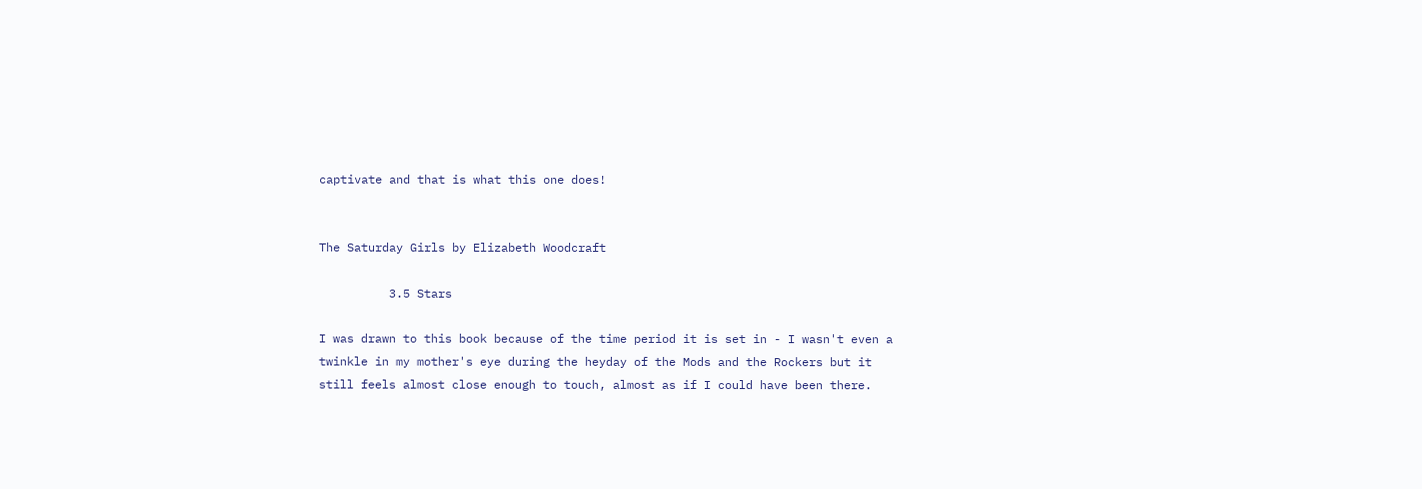captivate and that is what this one does!


The Saturday Girls by Elizabeth Woodcraft

          3.5 Stars

I was drawn to this book because of the time period it is set in - I wasn't even a twinkle in my mother's eye during the heyday of the Mods and the Rockers but it still feels almost close enough to touch, almost as if I could have been there.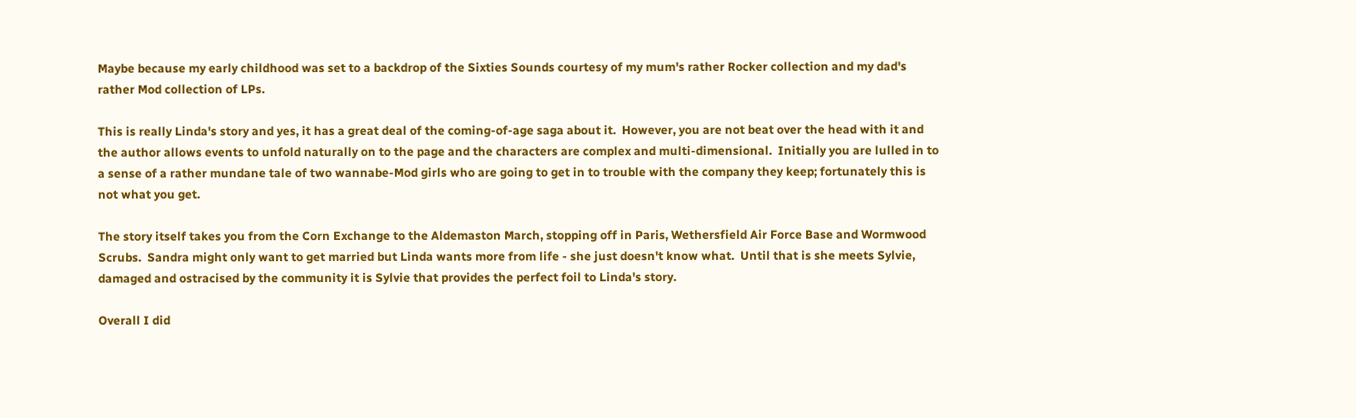Maybe because my early childhood was set to a backdrop of the Sixties Sounds courtesy of my mum's rather Rocker collection and my dad's rather Mod collection of LPs.

This is really Linda's story and yes, it has a great deal of the coming-of-age saga about it.  However, you are not beat over the head with it and the author allows events to unfold naturally on to the page and the characters are complex and multi-dimensional.  Initially you are lulled in to a sense of a rather mundane tale of two wannabe-Mod girls who are going to get in to trouble with the company they keep; fortunately this is not what you get.

The story itself takes you from the Corn Exchange to the Aldemaston March, stopping off in Paris, Wethersfield Air Force Base and Wormwood Scrubs.  Sandra might only want to get married but Linda wants more from life - she just doesn't know what.  Until that is she meets Sylvie, damaged and ostracised by the community it is Sylvie that provides the perfect foil to Linda's story.

Overall I did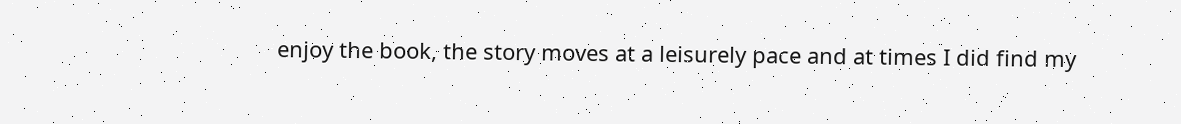enjoy the book, the story moves at a leisurely pace and at times I did find my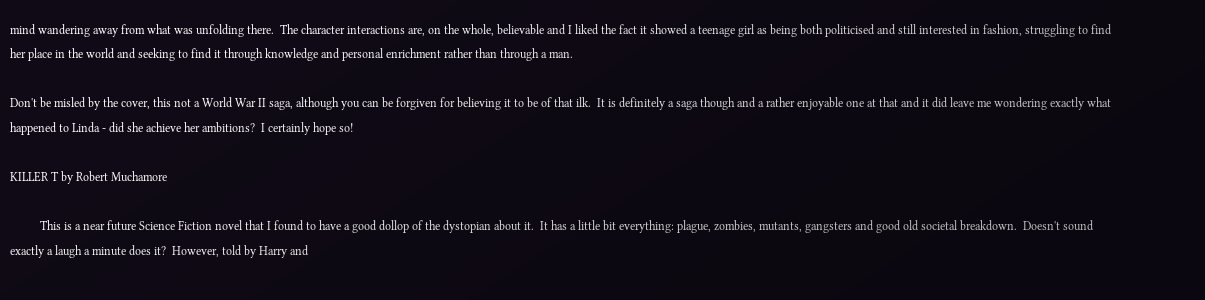mind wandering away from what was unfolding there.  The character interactions are, on the whole, believable and I liked the fact it showed a teenage girl as being both politicised and still interested in fashion, struggling to find her place in the world and seeking to find it through knowledge and personal enrichment rather than through a man.

Don't be misled by the cover, this not a World War II saga, although you can be forgiven for believing it to be of that ilk.  It is definitely a saga though and a rather enjoyable one at that and it did leave me wondering exactly what happened to Linda - did she achieve her ambitions?  I certainly hope so!

KILLER T by Robert Muchamore

          This is a near future Science Fiction novel that I found to have a good dollop of the dystopian about it.  It has a little bit everything: plague, zombies, mutants, gangsters and good old societal breakdown.  Doesn't sound exactly a laugh a minute does it?  However, told by Harry and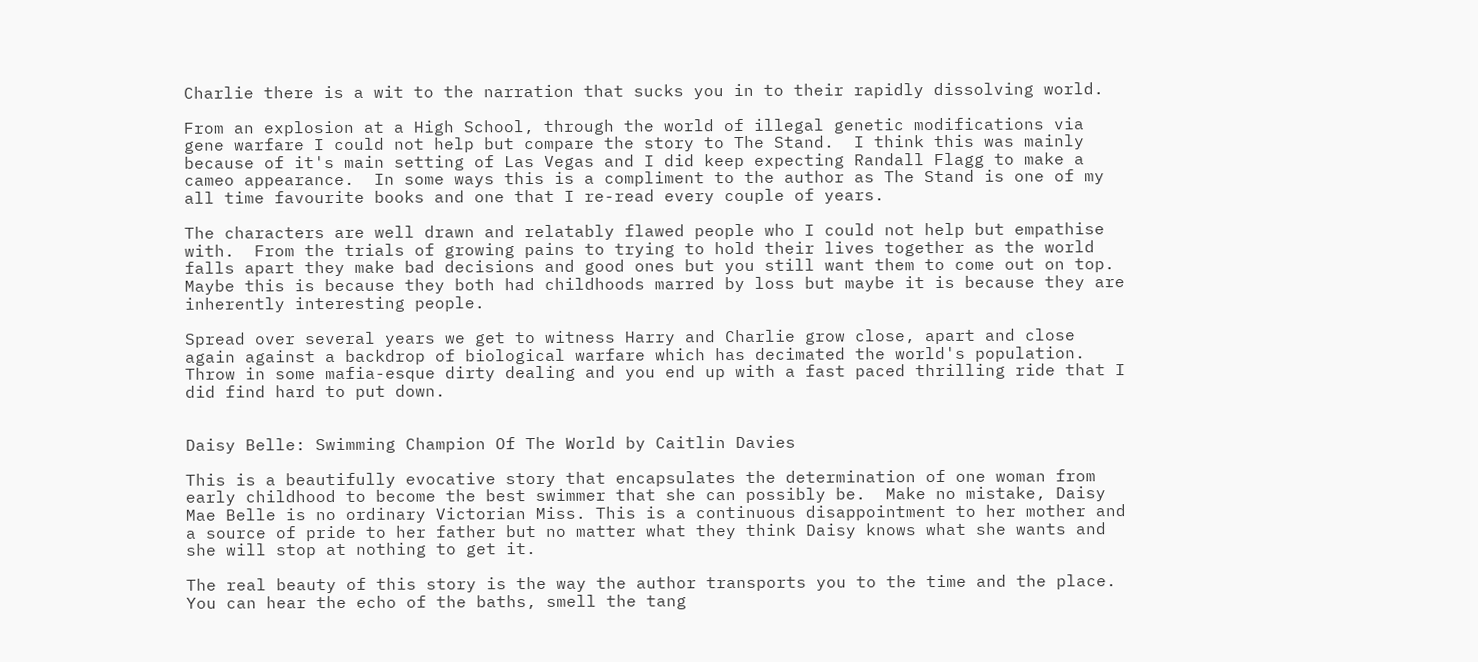Charlie there is a wit to the narration that sucks you in to their rapidly dissolving world.

From an explosion at a High School, through the world of illegal genetic modifications via gene warfare I could not help but compare the story to The Stand.  I think this was mainly because of it's main setting of Las Vegas and I did keep expecting Randall Flagg to make a cameo appearance.  In some ways this is a compliment to the author as The Stand is one of my all time favourite books and one that I re-read every couple of years.

The characters are well drawn and relatably flawed people who I could not help but empathise with.  From the trials of growing pains to trying to hold their lives together as the world falls apart they make bad decisions and good ones but you still want them to come out on top.  Maybe this is because they both had childhoods marred by loss but maybe it is because they are inherently interesting people.

Spread over several years we get to witness Harry and Charlie grow close, apart and close again against a backdrop of biological warfare which has decimated the world's population.  Throw in some mafia-esque dirty dealing and you end up with a fast paced thrilling ride that I did find hard to put down.


Daisy Belle: Swimming Champion Of The World by Caitlin Davies

This is a beautifully evocative story that encapsulates the determination of one woman from early childhood to become the best swimmer that she can possibly be.  Make no mistake, Daisy Mae Belle is no ordinary Victorian Miss. This is a continuous disappointment to her mother and a source of pride to her father but no matter what they think Daisy knows what she wants and she will stop at nothing to get it.

The real beauty of this story is the way the author transports you to the time and the place.  You can hear the echo of the baths, smell the tang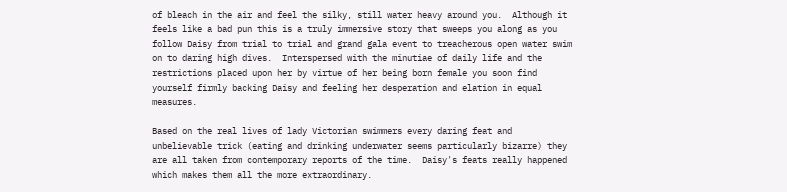of bleach in the air and feel the silky, still water heavy around you.  Although it feels like a bad pun this is a truly immersive story that sweeps you along as you follow Daisy from trial to trial and grand gala event to treacherous open water swim on to daring high dives.  Interspersed with the minutiae of daily life and the restrictions placed upon her by virtue of her being born female you soon find yourself firmly backing Daisy and feeling her desperation and elation in equal measures.

Based on the real lives of lady Victorian swimmers every daring feat and unbelievable trick (eating and drinking underwater seems particularly bizarre) they are all taken from contemporary reports of the time.  Daisy's feats really happened which makes them all the more extraordinary.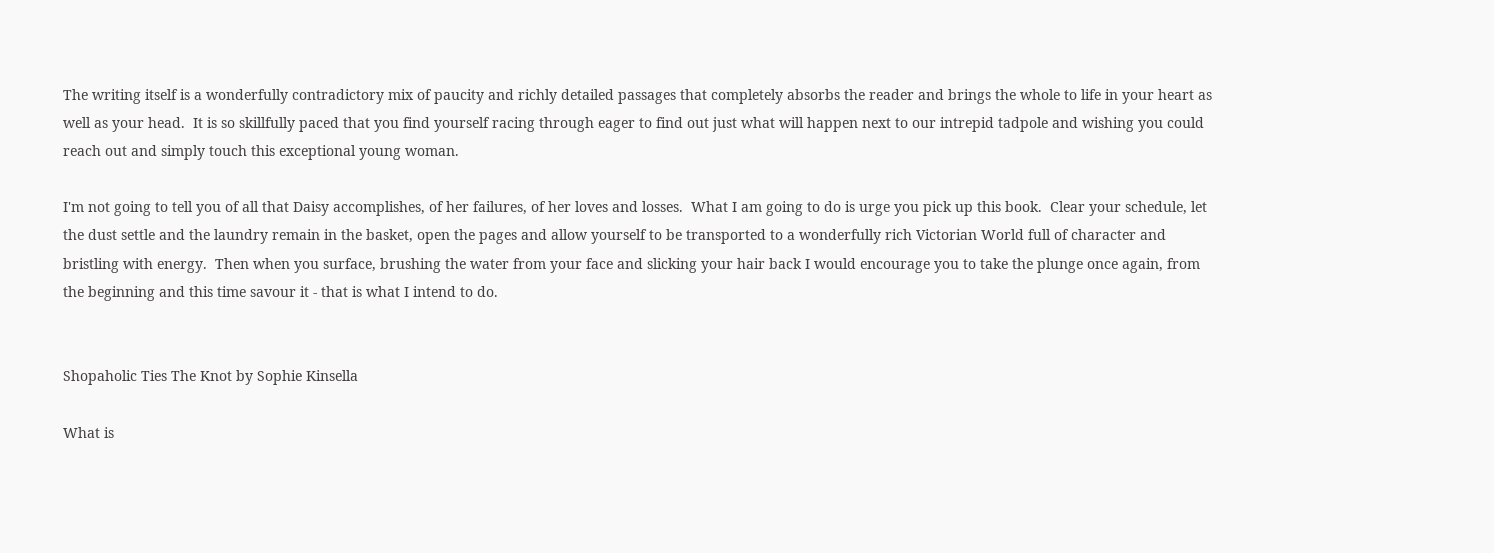The writing itself is a wonderfully contradictory mix of paucity and richly detailed passages that completely absorbs the reader and brings the whole to life in your heart as well as your head.  It is so skillfully paced that you find yourself racing through eager to find out just what will happen next to our intrepid tadpole and wishing you could reach out and simply touch this exceptional young woman.

I'm not going to tell you of all that Daisy accomplishes, of her failures, of her loves and losses.  What I am going to do is urge you pick up this book.  Clear your schedule, let the dust settle and the laundry remain in the basket, open the pages and allow yourself to be transported to a wonderfully rich Victorian World full of character and bristling with energy.  Then when you surface, brushing the water from your face and slicking your hair back I would encourage you to take the plunge once again, from the beginning and this time savour it - that is what I intend to do.


Shopaholic Ties The Knot by Sophie Kinsella

What is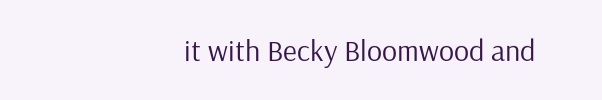it with Becky Bloomwood and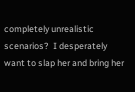completely unrealistic scenarios?  I desperately want to slap her and bring her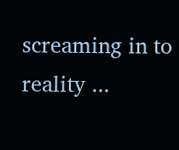screaming in to reality ...